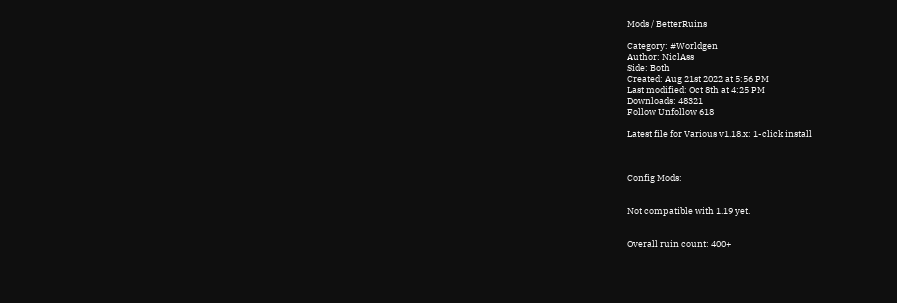Mods / BetterRuins

Category: #Worldgen
Author: NiclAss
Side: Both
Created: Aug 21st 2022 at 5:56 PM
Last modified: Oct 8th at 4:25 PM
Downloads: 48321
Follow Unfollow 618

Latest file for Various v1.18.x: 1-click install



Config Mods:


Not compatible with 1.19 yet.


Overall ruin count: 400+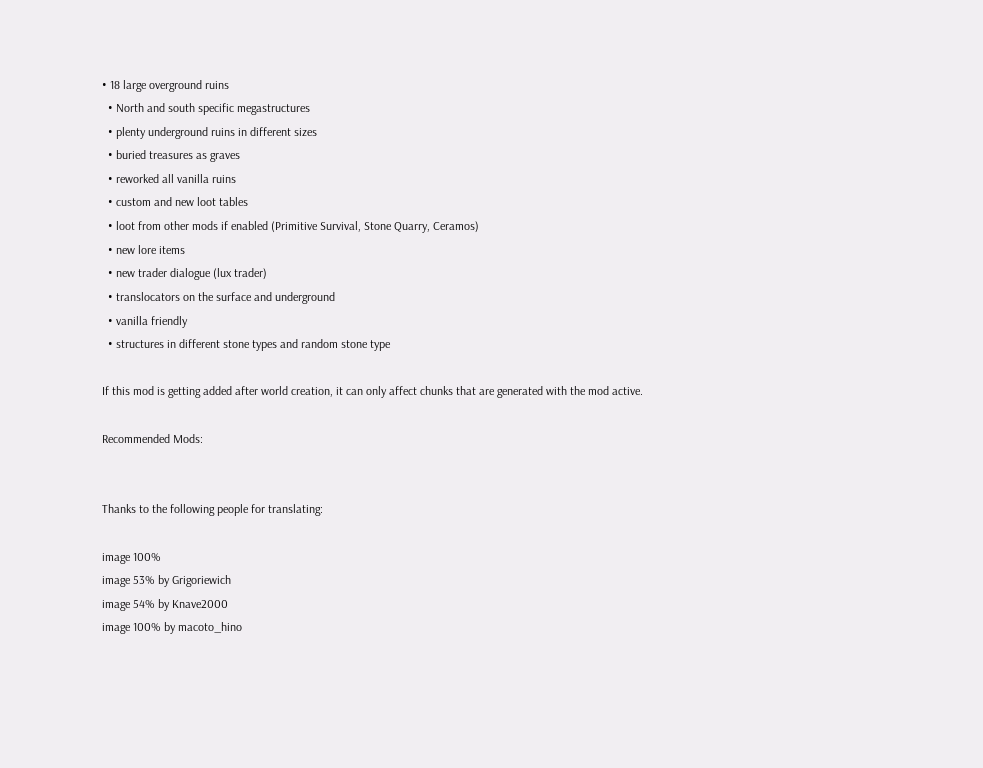• 18 large overground ruins
  • North and south specific megastructures
  • plenty underground ruins in different sizes
  • buried treasures as graves
  • reworked all vanilla ruins
  • custom and new loot tables
  • loot from other mods if enabled (Primitive Survival, Stone Quarry, Ceramos)
  • new lore items
  • new trader dialogue (lux trader)
  • translocators on the surface and underground
  • vanilla friendly
  • structures in different stone types and random stone type

If this mod is getting added after world creation, it can only affect chunks that are generated with the mod active.

Recommended Mods:


Thanks to the following people for translating:

image 100%
image 53% by Grigoriewich
image 54% by Knave2000
image 100% by macoto_hino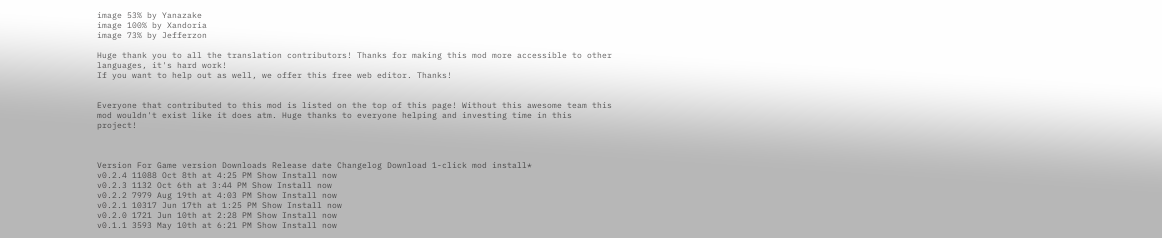image 53% by Yanazake
image 100% by Xandoria
image 73% by Jefferzon

Huge thank you to all the translation contributors! Thanks for making this mod more accessible to other languages, it's hard work!
If you want to help out as well, we offer this free web editor. Thanks!


Everyone that contributed to this mod is listed on the top of this page! Without this awesome team this mod wouldn't exist like it does atm. Huge thanks to everyone helping and investing time in this project!



Version For Game version Downloads Release date Changelog Download 1-click mod install*
v0.2.4 11088 Oct 8th at 4:25 PM Show Install now
v0.2.3 1132 Oct 6th at 3:44 PM Show Install now
v0.2.2 7979 Aug 19th at 4:03 PM Show Install now
v0.2.1 10317 Jun 17th at 1:25 PM Show Install now
v0.2.0 1721 Jun 10th at 2:28 PM Show Install now
v0.1.1 3593 May 10th at 6:21 PM Show Install now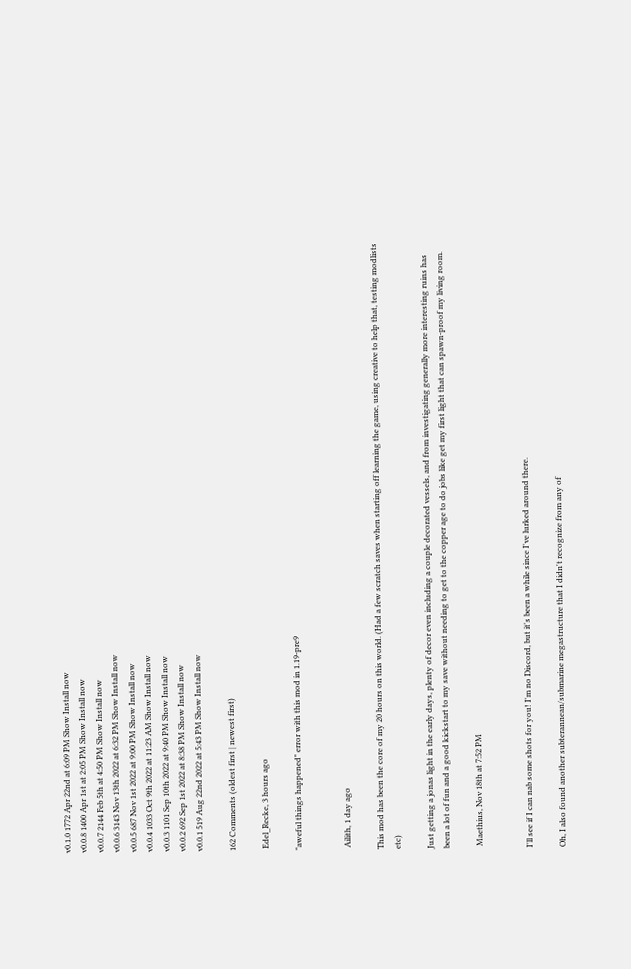v0.1.0 1772 Apr 22nd at 6:09 PM Show Install now
v0.0.8 1400 Apr 1st at 2:05 PM Show Install now
v0.0.7 2144 Feb 5th at 4:50 PM Show Install now
v0.0.6 3143 Nov 13th 2022 at 6:32 PM Show Install now
v0.0.5 687 Nov 1st 2022 at 9:00 PM Show Install now
v0.0.4 1033 Oct 9th 2022 at 11:23 AM Show Install now
v0.0.3 1101 Sep 10th 2022 at 9:40 PM Show Install now
v0.0.2 692 Sep 1st 2022 at 8:38 PM Show Install now
v0.0.1 519 Aug 22nd 2022 at 5:43 PM Show Install now

162 Comments (oldest first | newest first)

 Edel_Recke, 3 hours ago

"aweful things happened" error with this mod in 1.19-pre9


 Ailith, 1 day ago

This mod has been the core of my 20 hours on this world. (Had a few scratch saves when starting off learning the game, using creative to help that, testing modlists etc)

Just getting a jonas light in the early days, plenty of decor even including a couple decorated vessels, and from investigating generally more interesting ruins has been a lot of fun and a good kickstart to my save without needing to get to the copper age to do jobs like get my first light that can spawn-proof my living room.

 Maethius, Nov 18th at 7:52 PM


I'll see if I can nab some shots for you! I'm no Discord, but it's been a while since I've lurked around there.

Oh, I also found another subterannean/submarine megastructure that I didn't recognize from any of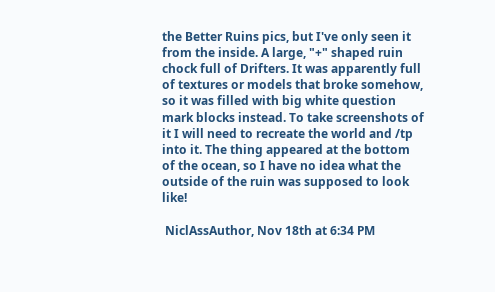the Better Ruins pics, but I've only seen it from the inside. A large, "+" shaped ruin chock full of Drifters. It was apparently full of textures or models that broke somehow, so it was filled with big white question mark blocks instead. To take screenshots of it I will need to recreate the world and /tp into it. The thing appeared at the bottom of the ocean, so I have no idea what the outside of the ruin was supposed to look like!

 NiclAssAuthor, Nov 18th at 6:34 PM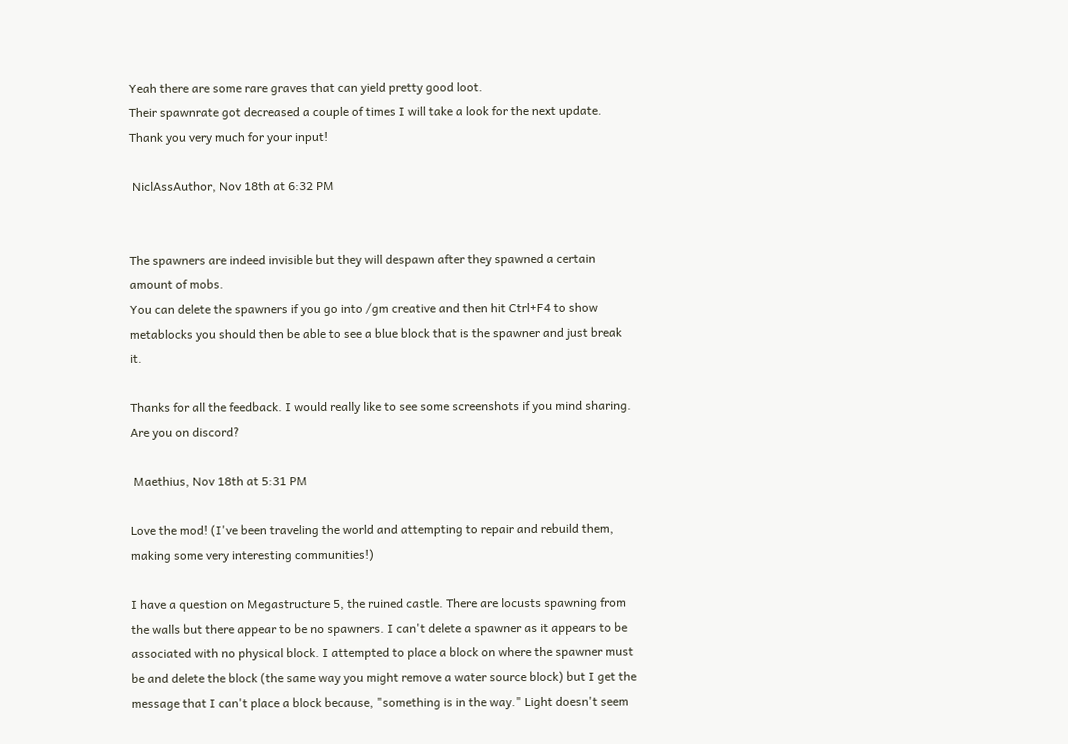Yeah there are some rare graves that can yield pretty good loot.
Their spawnrate got decreased a couple of times I will take a look for the next update. Thank you very much for your input!

 NiclAssAuthor, Nov 18th at 6:32 PM


The spawners are indeed invisible but they will despawn after they spawned a certain amount of mobs.
You can delete the spawners if you go into /gm creative and then hit Ctrl+F4 to show metablocks you should then be able to see a blue block that is the spawner and just break it.

Thanks for all the feedback. I would really like to see some screenshots if you mind sharing. Are you on discord?

 Maethius, Nov 18th at 5:31 PM

Love the mod! (I've been traveling the world and attempting to repair and rebuild them, making some very interesting communities!)

I have a question on Megastructure 5, the ruined castle. There are locusts spawning from the walls but there appear to be no spawners. I can't delete a spawner as it appears to be associated with no physical block. I attempted to place a block on where the spawner must be and delete the block (the same way you might remove a water source block) but I get the message that I can't place a block because, "something is in the way." Light doesn't seem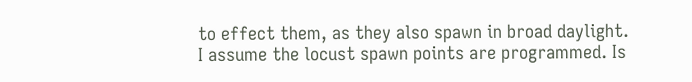to effect them, as they also spawn in broad daylight. I assume the locust spawn points are programmed. Is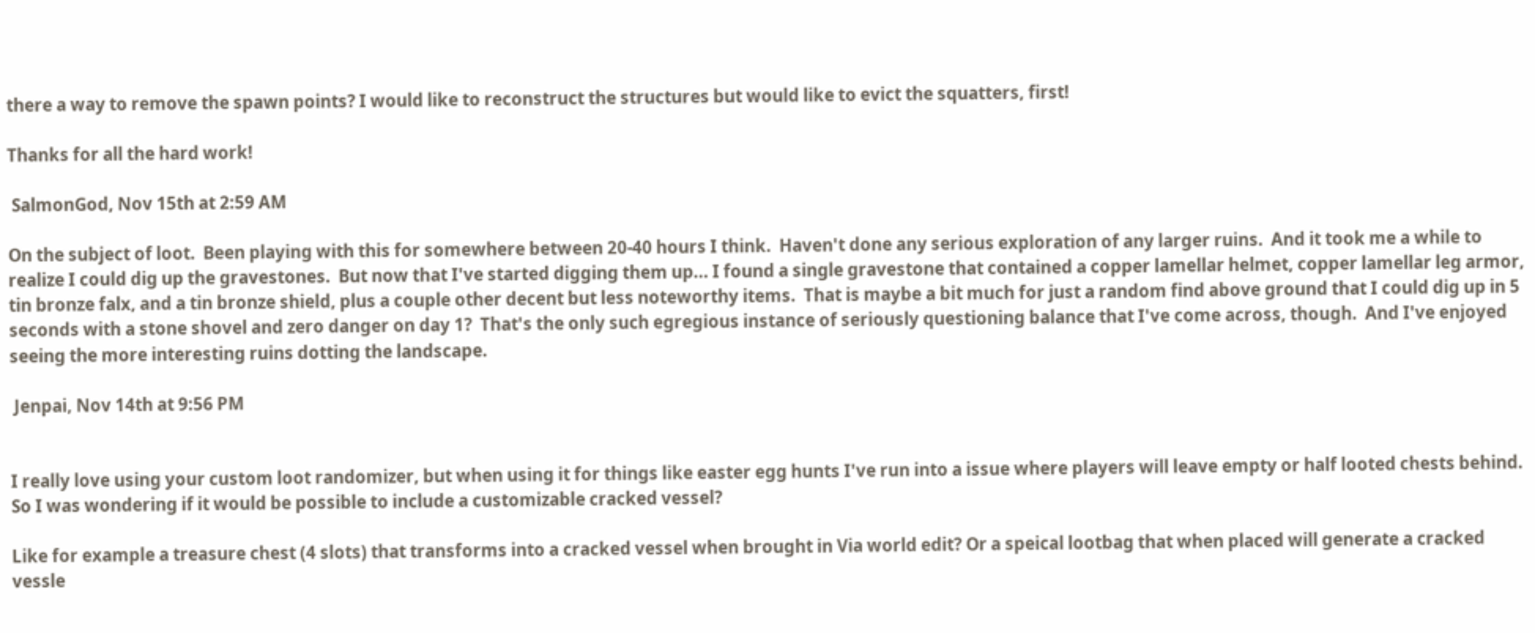there a way to remove the spawn points? I would like to reconstruct the structures but would like to evict the squatters, first!

Thanks for all the hard work!

 SalmonGod, Nov 15th at 2:59 AM

On the subject of loot.  Been playing with this for somewhere between 20-40 hours I think.  Haven't done any serious exploration of any larger ruins.  And it took me a while to realize I could dig up the gravestones.  But now that I've started digging them up... I found a single gravestone that contained a copper lamellar helmet, copper lamellar leg armor, tin bronze falx, and a tin bronze shield, plus a couple other decent but less noteworthy items.  That is maybe a bit much for just a random find above ground that I could dig up in 5 seconds with a stone shovel and zero danger on day 1?  That's the only such egregious instance of seriously questioning balance that I've come across, though.  And I've enjoyed seeing the more interesting ruins dotting the landscape.

 Jenpai, Nov 14th at 9:56 PM


I really love using your custom loot randomizer, but when using it for things like easter egg hunts I've run into a issue where players will leave empty or half looted chests behind. So I was wondering if it would be possible to include a customizable cracked vessel?

Like for example a treasure chest (4 slots) that transforms into a cracked vessel when brought in Via world edit? Or a speical lootbag that when placed will generate a cracked vessle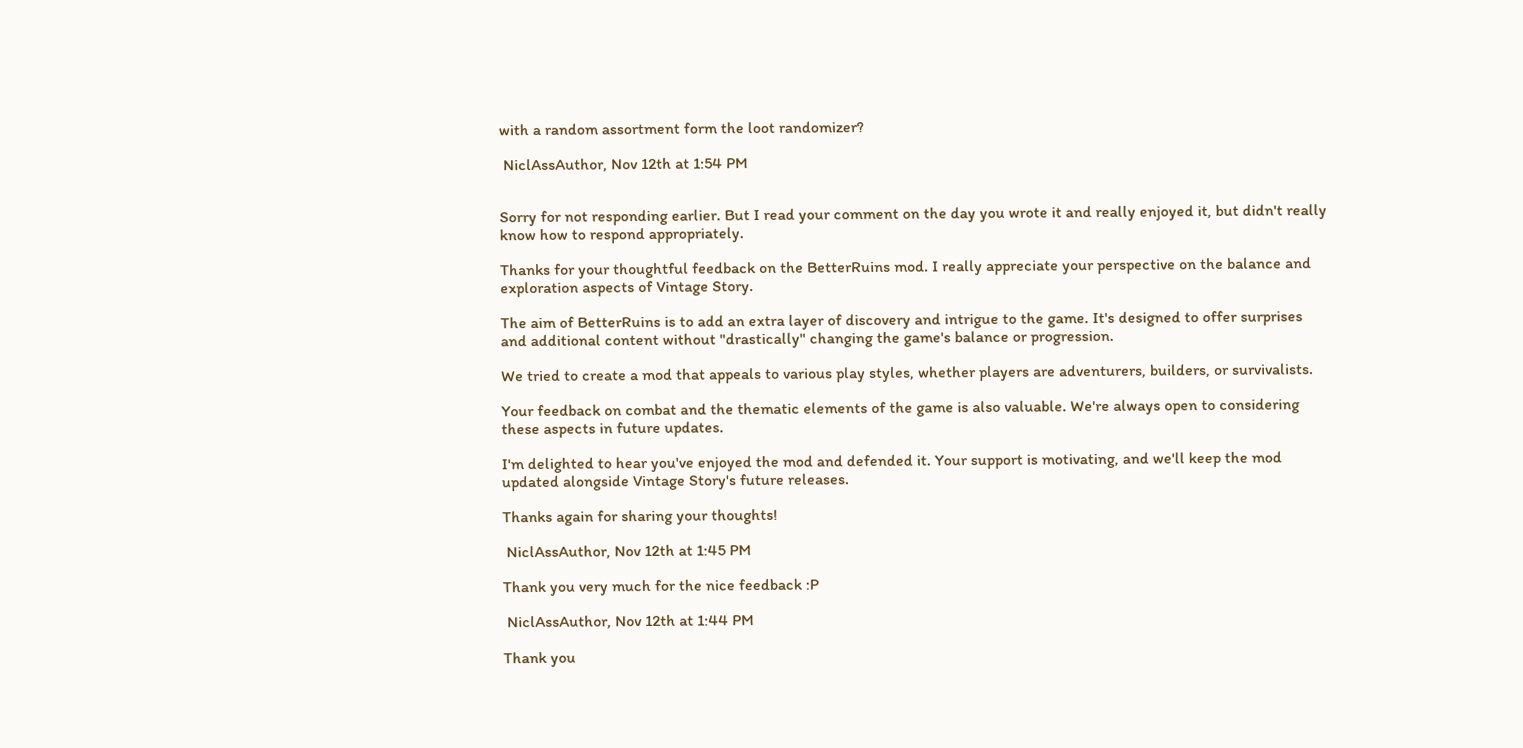with a random assortment form the loot randomizer?

 NiclAssAuthor, Nov 12th at 1:54 PM


Sorry for not responding earlier. But I read your comment on the day you wrote it and really enjoyed it, but didn't really know how to respond appropriately.

Thanks for your thoughtful feedback on the BetterRuins mod. I really appreciate your perspective on the balance and exploration aspects of Vintage Story.

The aim of BetterRuins is to add an extra layer of discovery and intrigue to the game. It's designed to offer surprises and additional content without "drastically" changing the game's balance or progression.

We tried to create a mod that appeals to various play styles, whether players are adventurers, builders, or survivalists.

Your feedback on combat and the thematic elements of the game is also valuable. We're always open to considering these aspects in future updates.

I'm delighted to hear you've enjoyed the mod and defended it. Your support is motivating, and we'll keep the mod updated alongside Vintage Story's future releases.

Thanks again for sharing your thoughts!

 NiclAssAuthor, Nov 12th at 1:45 PM

Thank you very much for the nice feedback :P

 NiclAssAuthor, Nov 12th at 1:44 PM

Thank you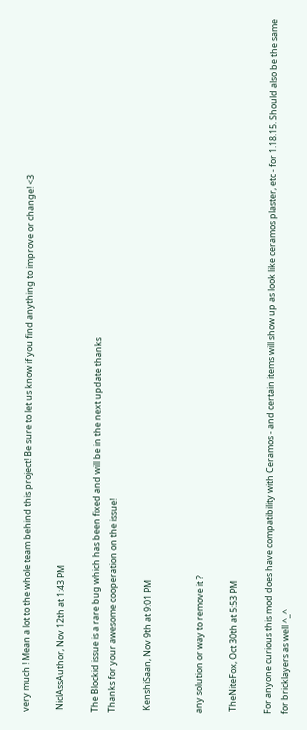very much ! Mean a lot to the whole team behind this project! Be sure to let us know if you find anything to improve or change! <3

 NiclAssAuthor, Nov 12th at 1:43 PM

The Blockid issue is a rare bug which has been fixed and will be in the next update thanks
Thanks for your awesome cooperation on the issue!

 KenshiSaan, Nov 9th at 9:01 PM


any solution or way to remove it ?

 TheNiteFox, Oct 30th at 5:53 PM

For anyone curious this mod does have compatibility with Ceramos - and certain items will show up as look like ceramos plaster, etc - for 1.18.15. Should also be the same for bricklayers as well ^_^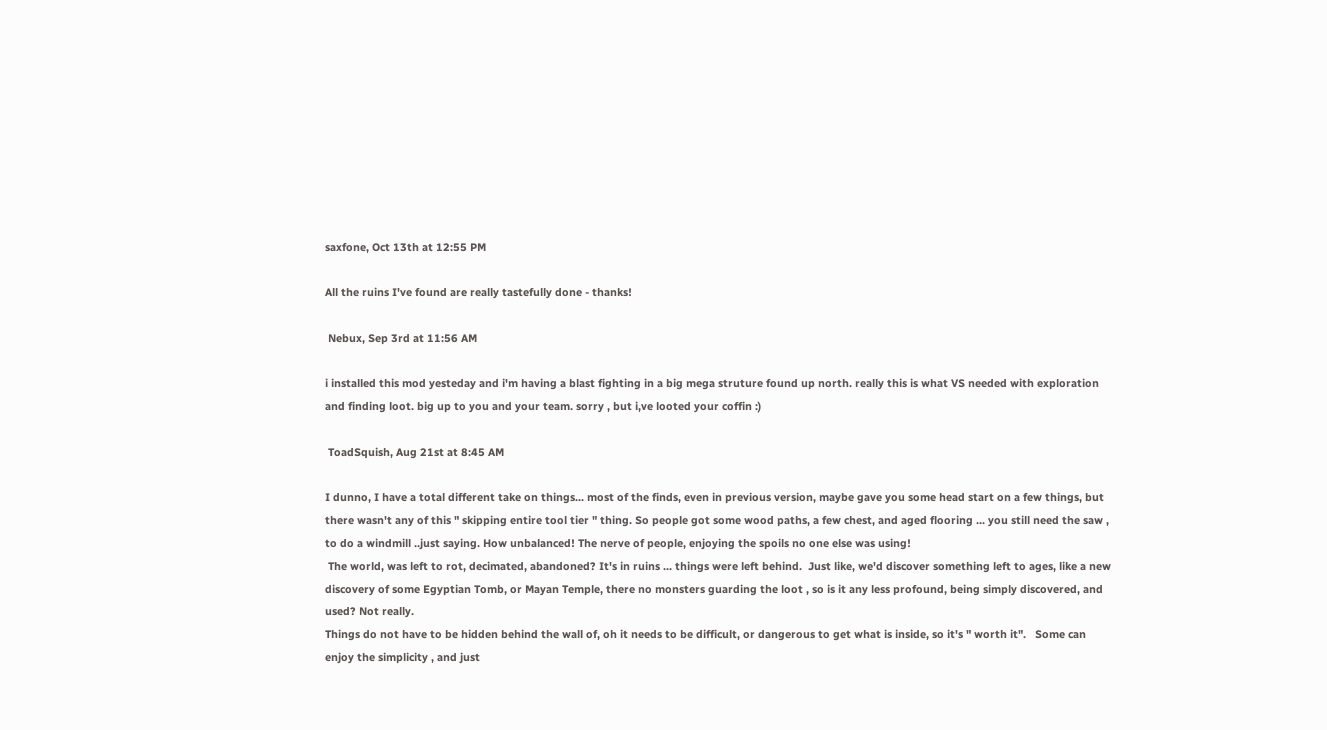saxfone, Oct 13th at 12:55 PM

All the ruins I've found are really tastefully done - thanks!

 Nebux, Sep 3rd at 11:56 AM

i installed this mod yesteday and i'm having a blast fighting in a big mega struture found up north. really this is what VS needed with exploration and finding loot. big up to you and your team. sorry , but i,ve looted your coffin :)

 ToadSquish, Aug 21st at 8:45 AM

I dunno, I have a total different take on things... most of the finds, even in previous version, maybe gave you some head start on a few things, but there wasn't any of this " skipping entire tool tier " thing. So people got some wood paths, a few chest, and aged flooring ... you still need the saw , to do a windmill ..just saying. How unbalanced! The nerve of people, enjoying the spoils no one else was using!
 The world, was left to rot, decimated, abandoned? It's in ruins ... things were left behind.  Just like, we'd discover something left to ages, like a new discovery of some Egyptian Tomb, or Mayan Temple, there no monsters guarding the loot , so is it any less profound, being simply discovered, and used? Not really.
Things do not have to be hidden behind the wall of, oh it needs to be difficult, or dangerous to get what is inside, so it's " worth it".   Some can enjoy the simplicity , and just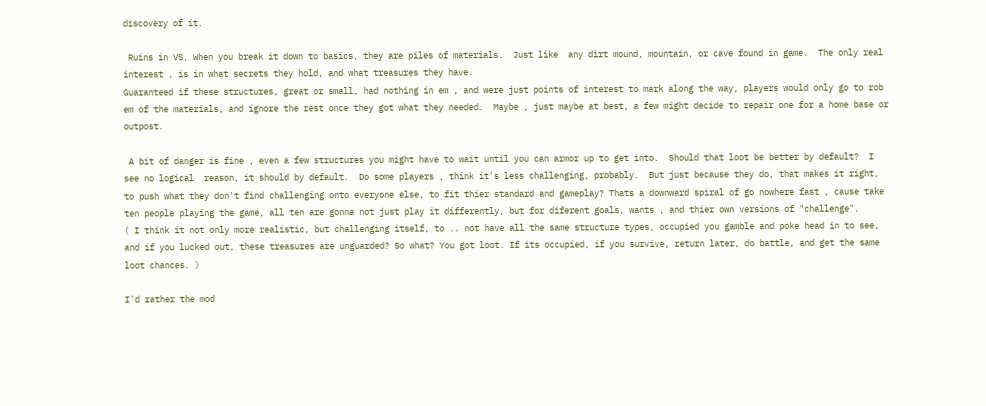discovery of it.

 Ruins in VS, When you break it down to basics, they are piles of materials.  Just like  any dirt mound, mountain, or cave found in game.  The only real interest , is in what secrets they hold, and what treasures they have.
Guaranteed if these structures, great or small, had nothing in em , and were just points of interest to mark along the way, players would only go to rob em of the materials, and ignore the rest once they got what they needed.  Maybe , just maybe at best, a few might decide to repair one for a home base or outpost.

 A bit of danger is fine , even a few structures you might have to wait until you can armor up to get into.  Should that loot be better by default?  I see no logical  reason, it should by default.  Do some players , think it's less challenging, probably.  But just because they do, that makes it right, to push what they don't find challenging onto everyone else, to fit thier standard and gameplay? Thats a downward spiral of go nowhere fast , cause take ten people playing the game, all ten are gonna not just play it differently, but for diferent goals, wants , and thier own versions of "challenge".
( I think it not only more realistic, but challenging itself, to .. not have all the same structure types, occupied you gamble and poke head in to see, and if you lucked out, these treasures are unguarded? So what? You got loot. If its occupied, if you survive, return later, do battle, and get the same loot chances. )

I'd rather the mod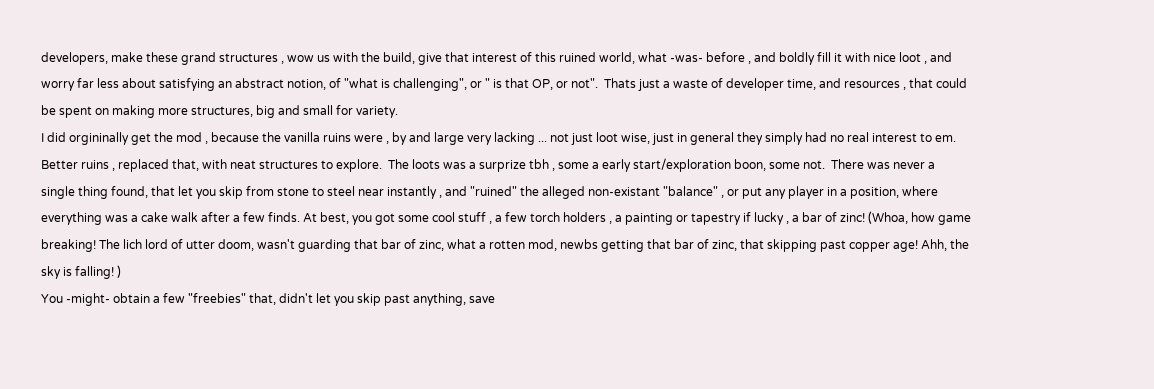developers, make these grand structures , wow us with the build, give that interest of this ruined world, what -was- before , and boldly fill it with nice loot , and worry far less about satisfying an abstract notion, of "what is challenging", or " is that OP, or not".  Thats just a waste of developer time, and resources , that could be spent on making more structures, big and small for variety.
I did orgininally get the mod , because the vanilla ruins were , by and large very lacking ... not just loot wise, just in general they simply had no real interest to em.
Better ruins , replaced that, with neat structures to explore.  The loots was a surprize tbh , some a early start/exploration boon, some not.  There was never a single thing found, that let you skip from stone to steel near instantly , and "ruined" the alleged non-existant "balance" , or put any player in a position, where everything was a cake walk after a few finds. At best, you got some cool stuff , a few torch holders , a painting or tapestry if lucky , a bar of zinc! (Whoa, how game breaking! The lich lord of utter doom, wasn't guarding that bar of zinc, what a rotten mod, newbs getting that bar of zinc, that skipping past copper age! Ahh, the sky is falling! )
You -might- obtain a few "freebies" that, didn't let you skip past anything, save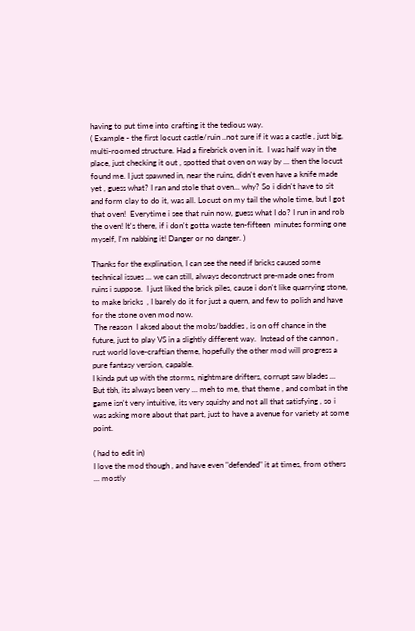having to put time into crafting it the tedious way.
( Example - the first locust castle/ruin ..not sure if it was a castle , just big, multi-roomed structure. Had a firebrick oven in it.  I was half way in the place, just checking it out , spotted that oven on way by ... then the locust found me. I just spawned in, near the ruins, didn't even have a knife made yet , guess what? I ran and stole that oven... why? So i didn't have to sit and form clay to do it, was all. Locust on my tail the whole time, but I got that oven!  Everytime i see that ruin now, guess what I do? I run in and rob the oven! It's there, if i don't gotta waste ten-fifteen  minutes forming one myself, I'm nabbing it! Danger or no danger. )

Thanks for the explination, I can see the need if bricks caused some technical issues ... we can still, always deconstruct pre-made ones from ruins i suppose.  I just liked the brick piles, cause i don't like quarrying stone, to make bricks  , I barely do it for just a quern, and few to polish and have for the stone oven mod now.
 The reason  I aksed about the mobs/baddies , is on off chance in the future, just to play VS in a slightly different way.  Instead of the cannon , rust world love-craftian theme, hopefully the other mod will progress a pure fantasy version, capable.
I kinda put up with the storms, nightmare drifters, corrupt saw blades ...
But tbh, its always been very ... meh to me, that theme , and combat in the game isn't very intuitive, its very squishy and not all that satisfying , so i was asking more about that part, just to have a avenue for variety at some point.

( had to edit in)
I love the mod though , and have even "defended" it at times, from others ... mostly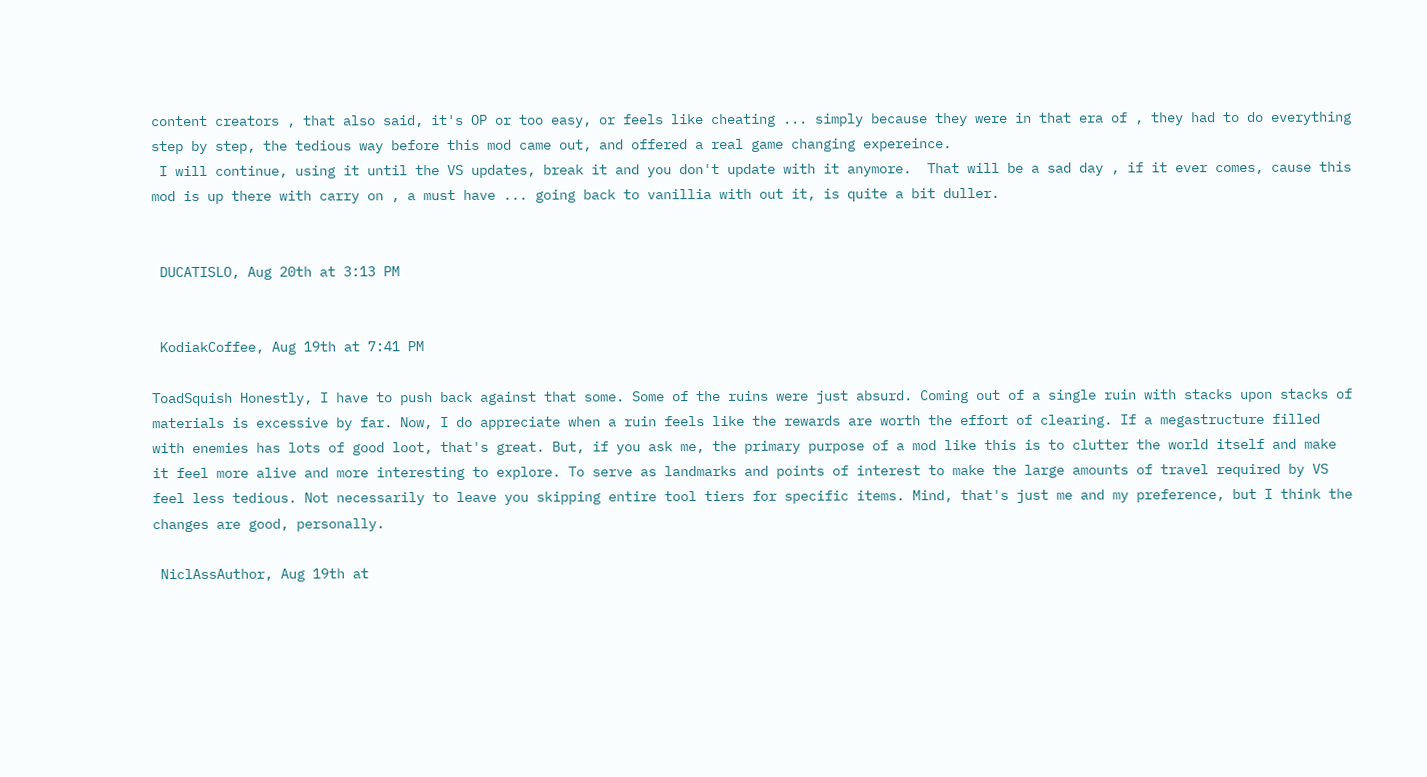content creators , that also said, it's OP or too easy, or feels like cheating ... simply because they were in that era of , they had to do everything step by step, the tedious way before this mod came out, and offered a real game changing expereince.
 I will continue, using it until the VS updates, break it and you don't update with it anymore.  That will be a sad day , if it ever comes, cause this mod is up there with carry on , a must have ... going back to vanillia with out it, is quite a bit duller.


 DUCATISLO, Aug 20th at 3:13 PM


 KodiakCoffee, Aug 19th at 7:41 PM

ToadSquish Honestly, I have to push back against that some. Some of the ruins were just absurd. Coming out of a single ruin with stacks upon stacks of materials is excessive by far. Now, I do appreciate when a ruin feels like the rewards are worth the effort of clearing. If a megastructure filled with enemies has lots of good loot, that's great. But, if you ask me, the primary purpose of a mod like this is to clutter the world itself and make it feel more alive and more interesting to explore. To serve as landmarks and points of interest to make the large amounts of travel required by VS feel less tedious. Not necessarily to leave you skipping entire tool tiers for specific items. Mind, that's just me and my preference, but I think the changes are good, personally.

 NiclAssAuthor, Aug 19th at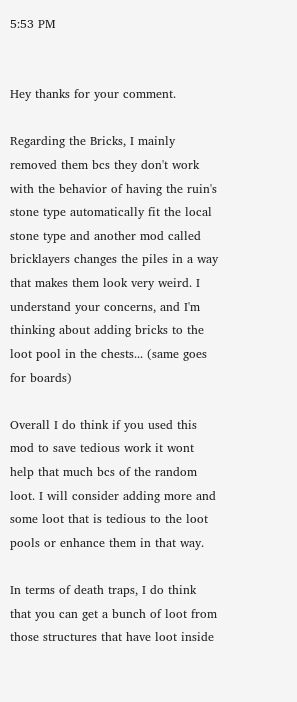5:53 PM


Hey thanks for your comment.

Regarding the Bricks, I mainly removed them bcs they don't work with the behavior of having the ruin's stone type automatically fit the local stone type and another mod called bricklayers changes the piles in a way that makes them look very weird. I understand your concerns, and I'm thinking about adding bricks to the loot pool in the chests... (same goes for boards)

Overall I do think if you used this mod to save tedious work it wont help that much bcs of the random loot. I will consider adding more and some loot that is tedious to the loot pools or enhance them in that way.

In terms of death traps, I do think that you can get a bunch of loot from those structures that have loot inside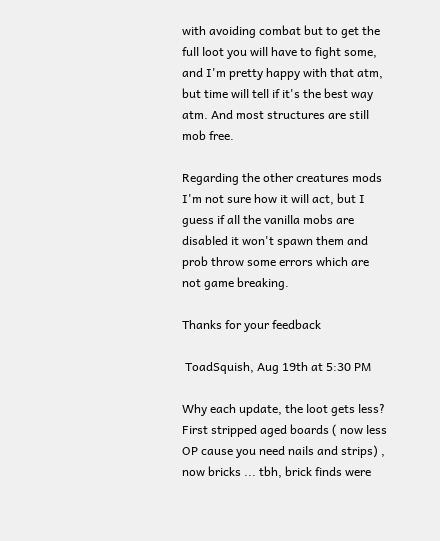with avoiding combat but to get the full loot you will have to fight some, and I'm pretty happy with that atm, but time will tell if it's the best way atm. And most structures are still mob free.

Regarding the other creatures mods I'm not sure how it will act, but I guess if all the vanilla mobs are disabled it won't spawn them and prob throw some errors which are not game breaking.

Thanks for your feedback

 ToadSquish, Aug 19th at 5:30 PM

Why each update, the loot gets less? First stripped aged boards ( now less OP cause you need nails and strips) , now bricks ... tbh, brick finds were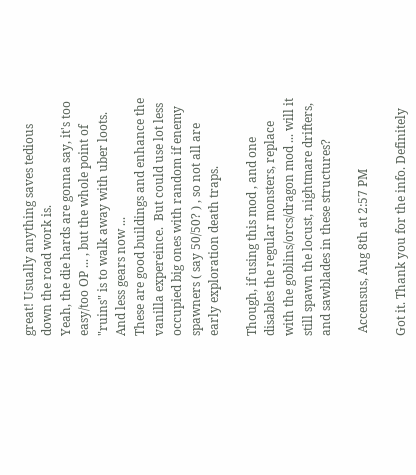great! Usually anything saves tedious down the road work is.
Yeah, the die hards are gonna say, it's too easy/too OP ... , but the whole point of "ruins" is to walk away with uber loots.
And less gears now ...
These are good buildings and enhance the vanilla expereince.  But could use lot less occupied big ones with random if enemy spawners ( say 50/50? ) , so not all are early exploration death traps.

Though, if using this mod , and one disables the regular monsters, replace with the goblins/orcs/dragon mod ... will it still spawn the locust, nightmare drifters, and sawblades in these structures?

 Accensus, Aug 8th at 2:57 PM

Got it. Thank you for the info. Definitely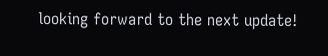looking forward to the next update!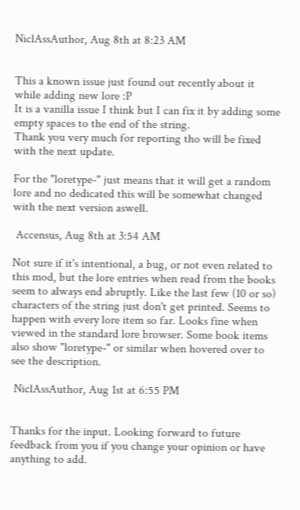NiclAssAuthor, Aug 8th at 8:23 AM


This a known issue just found out recently about it while adding new lore :P
It is a vanilla issue I think but I can fix it by adding some empty spaces to the end of the string.
Thank you very much for reporting tho will be fixed with the next update.

For the "loretype-" just means that it will get a random lore and no dedicated this will be somewhat changed with the next version aswell.

 Accensus, Aug 8th at 3:54 AM

Not sure if it's intentional, a bug, or not even related to this mod, but the lore entries when read from the books seem to always end abruptly. Like the last few (10 or so) characters of the string just don't get printed. Seems to happen with every lore item so far. Looks fine when viewed in the standard lore browser. Some book items also show "loretype-" or similar when hovered over to see the description.

 NiclAssAuthor, Aug 1st at 6:55 PM


Thanks for the input. Looking forward to future feedback from you if you change your opinion or have anything to add.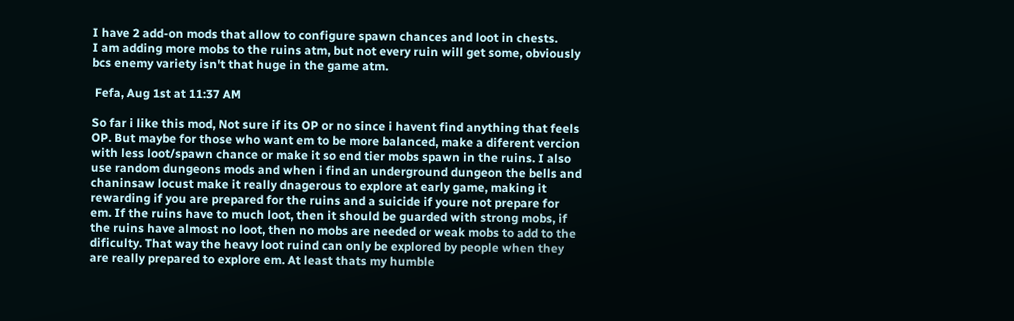I have 2 add-on mods that allow to configure spawn chances and loot in chests.
I am adding more mobs to the ruins atm, but not every ruin will get some, obviously bcs enemy variety isn't that huge in the game atm.

 Fefa, Aug 1st at 11:37 AM

So far i like this mod, Not sure if its OP or no since i havent find anything that feels OP. But maybe for those who want em to be more balanced, make a diferent vercion with less loot/spawn chance or make it so end tier mobs spawn in the ruins. I also use random dungeons mods and when i find an underground dungeon the bells and chaninsaw locust make it really dnagerous to explore at early game, making it rewarding if you are prepared for the ruins and a suicide if youre not prepare for em. If the ruins have to much loot, then it should be guarded with strong mobs, if the ruins have almost no loot, then no mobs are needed or weak mobs to add to the dificulty. That way the heavy loot ruind can only be explored by people when they are really prepared to explore em. At least thats my humble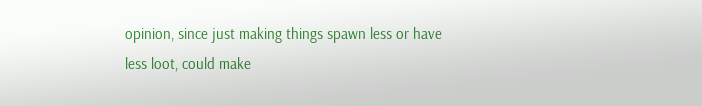opinion, since just making things spawn less or have less loot, could make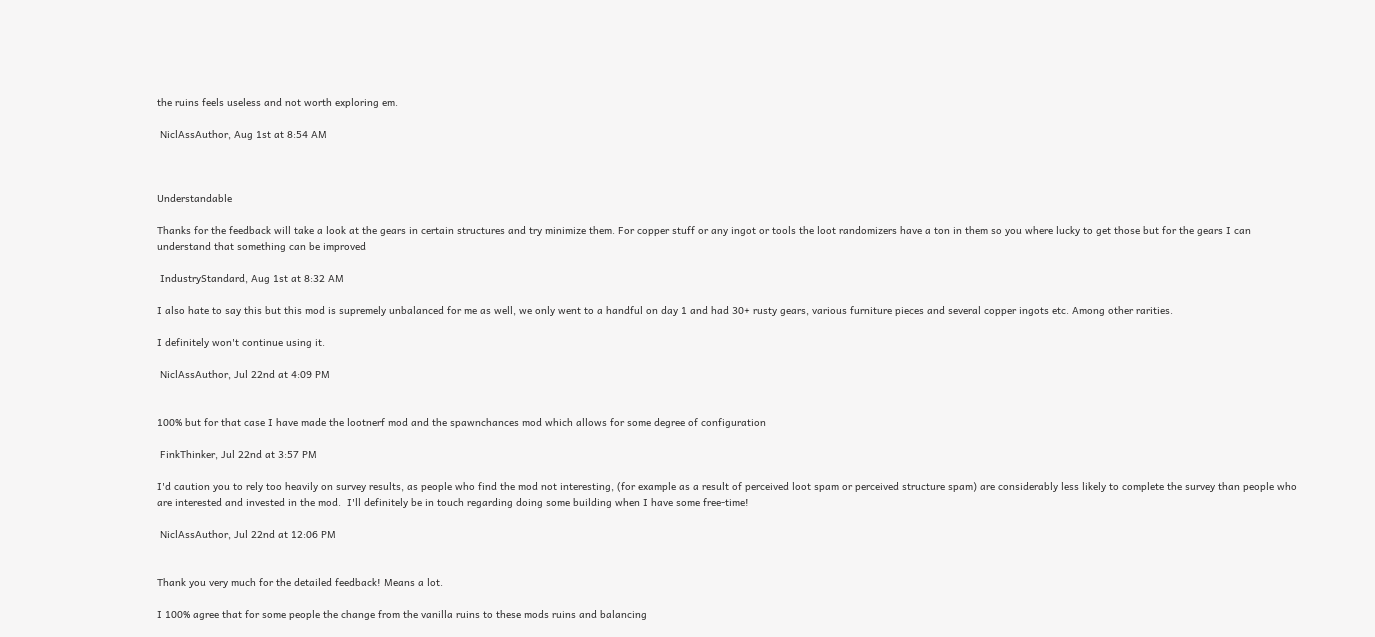the ruins feels useless and not worth exploring em.

 NiclAssAuthor, Aug 1st at 8:54 AM



Understandable

Thanks for the feedback will take a look at the gears in certain structures and try minimize them. For copper stuff or any ingot or tools the loot randomizers have a ton in them so you where lucky to get those but for the gears I can understand that something can be improved

 IndustryStandard, Aug 1st at 8:32 AM

I also hate to say this but this mod is supremely unbalanced for me as well, we only went to a handful on day 1 and had 30+ rusty gears, various furniture pieces and several copper ingots etc. Among other rarities.

I definitely won't continue using it.

 NiclAssAuthor, Jul 22nd at 4:09 PM


100% but for that case I have made the lootnerf mod and the spawnchances mod which allows for some degree of configuration

 FinkThinker, Jul 22nd at 3:57 PM

I'd caution you to rely too heavily on survey results, as people who find the mod not interesting, (for example as a result of perceived loot spam or perceived structure spam) are considerably less likely to complete the survey than people who are interested and invested in the mod.  I'll definitely be in touch regarding doing some building when I have some free-time!

 NiclAssAuthor, Jul 22nd at 12:06 PM


Thank you very much for the detailed feedback! Means a lot.

I 100% agree that for some people the change from the vanilla ruins to these mods ruins and balancing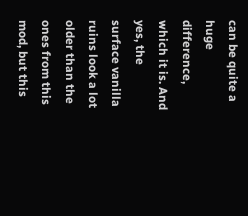can be quite a huge difference, which it is. And yes, the surface vanilla ruins look a lot older than the ones from this mod, but this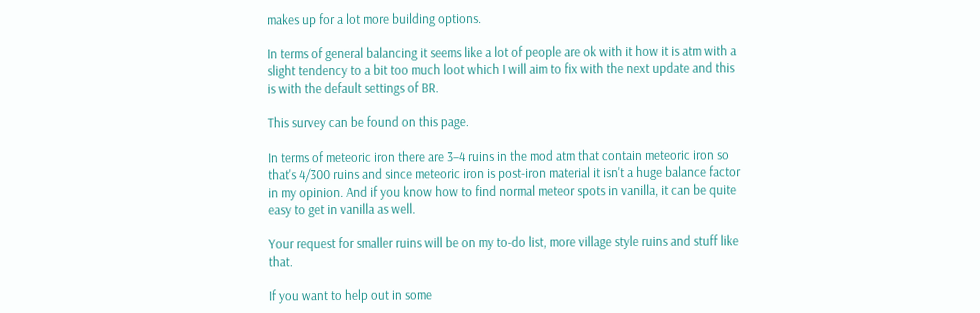makes up for a lot more building options.

In terms of general balancing it seems like a lot of people are ok with it how it is atm with a slight tendency to a bit too much loot which I will aim to fix with the next update and this is with the default settings of BR.

This survey can be found on this page.

In terms of meteoric iron there are 3–4 ruins in the mod atm that contain meteoric iron so that's 4/300 ruins and since meteoric iron is post-iron material it isn't a huge balance factor in my opinion. And if you know how to find normal meteor spots in vanilla, it can be quite easy to get in vanilla as well.

Your request for smaller ruins will be on my to-do list, more village style ruins and stuff like that.

If you want to help out in some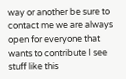way or another be sure to contact me we are always open for everyone that wants to contribute I see stuff like this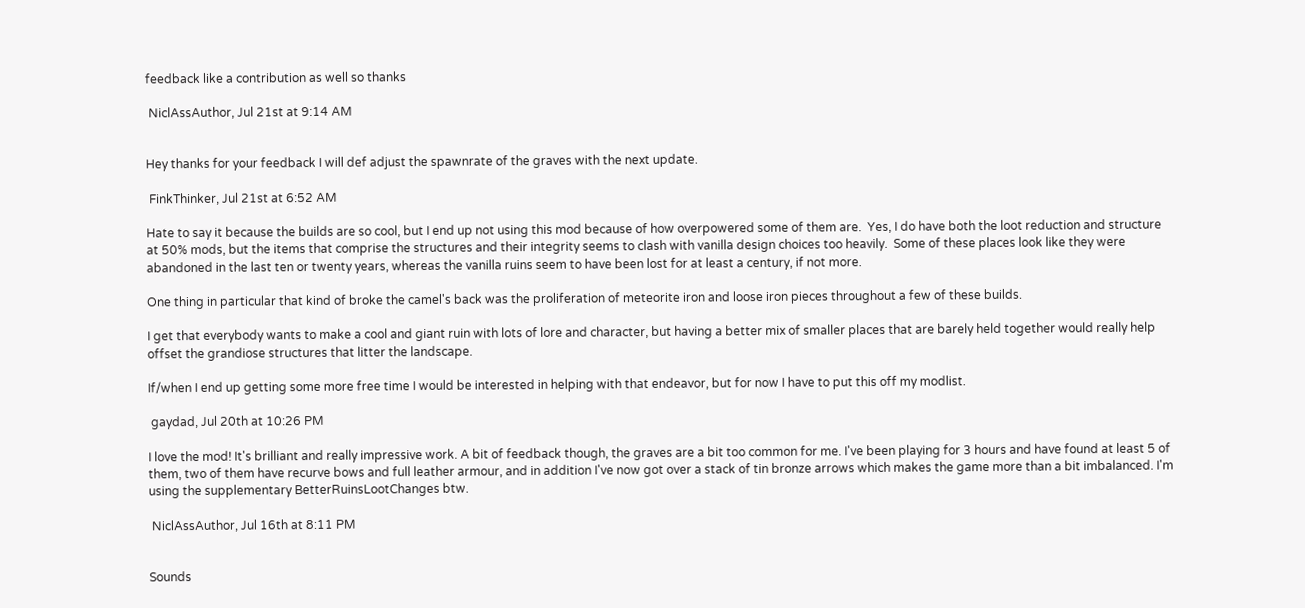feedback like a contribution as well so thanks

 NiclAssAuthor, Jul 21st at 9:14 AM


Hey thanks for your feedback I will def adjust the spawnrate of the graves with the next update.

 FinkThinker, Jul 21st at 6:52 AM

Hate to say it because the builds are so cool, but I end up not using this mod because of how overpowered some of them are.  Yes, I do have both the loot reduction and structure at 50% mods, but the items that comprise the structures and their integrity seems to clash with vanilla design choices too heavily.  Some of these places look like they were abandoned in the last ten or twenty years, whereas the vanilla ruins seem to have been lost for at least a century, if not more.

One thing in particular that kind of broke the camel's back was the proliferation of meteorite iron and loose iron pieces throughout a few of these builds.

I get that everybody wants to make a cool and giant ruin with lots of lore and character, but having a better mix of smaller places that are barely held together would really help offset the grandiose structures that litter the landscape.

If/when I end up getting some more free time I would be interested in helping with that endeavor, but for now I have to put this off my modlist.

 gaydad, Jul 20th at 10:26 PM

I love the mod! It's brilliant and really impressive work. A bit of feedback though, the graves are a bit too common for me. I've been playing for 3 hours and have found at least 5 of them, two of them have recurve bows and full leather armour, and in addition I've now got over a stack of tin bronze arrows which makes the game more than a bit imbalanced. I'm using the supplementary BetterRuinsLootChanges btw.

 NiclAssAuthor, Jul 16th at 8:11 PM


Sounds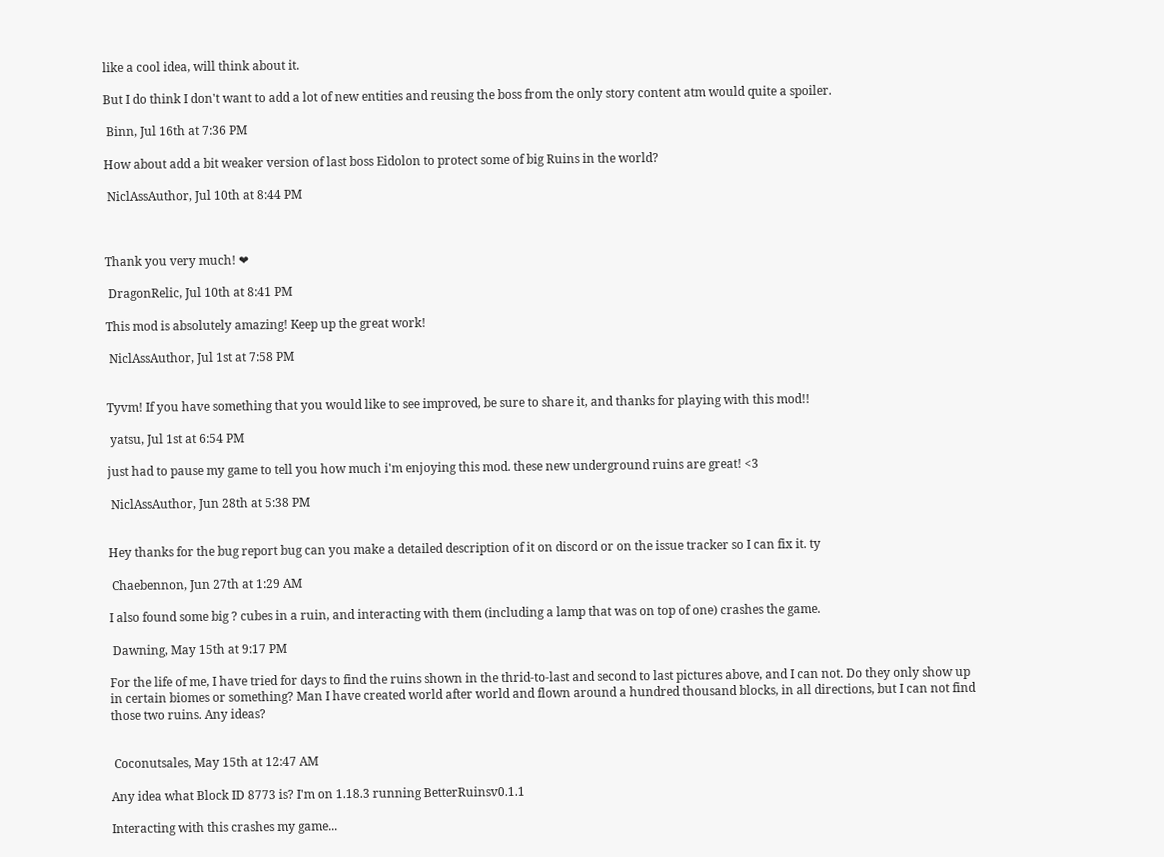like a cool idea, will think about it.

But I do think I don't want to add a lot of new entities and reusing the boss from the only story content atm would quite a spoiler.

 Binn, Jul 16th at 7:36 PM

How about add a bit weaker version of last boss Eidolon to protect some of big Ruins in the world?

 NiclAssAuthor, Jul 10th at 8:44 PM



Thank you very much! ❤

 DragonRelic, Jul 10th at 8:41 PM

This mod is absolutely amazing! Keep up the great work!

 NiclAssAuthor, Jul 1st at 7:58 PM


Tyvm! If you have something that you would like to see improved, be sure to share it, and thanks for playing with this mod!!

 yatsu, Jul 1st at 6:54 PM

just had to pause my game to tell you how much i'm enjoying this mod. these new underground ruins are great! <3

 NiclAssAuthor, Jun 28th at 5:38 PM


Hey thanks for the bug report bug can you make a detailed description of it on discord or on the issue tracker so I can fix it. ty

 Chaebennon, Jun 27th at 1:29 AM

I also found some big ? cubes in a ruin, and interacting with them (including a lamp that was on top of one) crashes the game.

 Dawning, May 15th at 9:17 PM

For the life of me, I have tried for days to find the ruins shown in the thrid-to-last and second to last pictures above, and I can not. Do they only show up in certain biomes or something? Man I have created world after world and flown around a hundred thousand blocks, in all directions, but I can not find those two ruins. Any ideas?


 Coconutsales, May 15th at 12:47 AM

Any idea what Block ID 8773 is? I'm on 1.18.3 running BetterRuinsv0.1.1

Interacting with this crashes my game...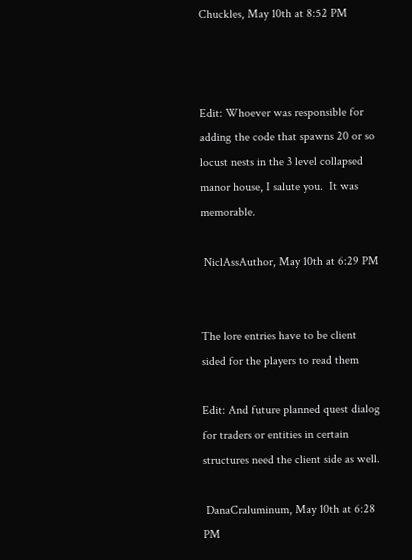Chuckles, May 10th at 8:52 PM



Edit: Whoever was responsible for adding the code that spawns 20 or so locust nests in the 3 level collapsed manor house, I salute you.  It was memorable.

 NiclAssAuthor, May 10th at 6:29 PM


The lore entries have to be client sided for the players to read them

Edit: And future planned quest dialog for traders or entities in certain structures need the client side as well.

 DanaCraluminum, May 10th at 6:28 PM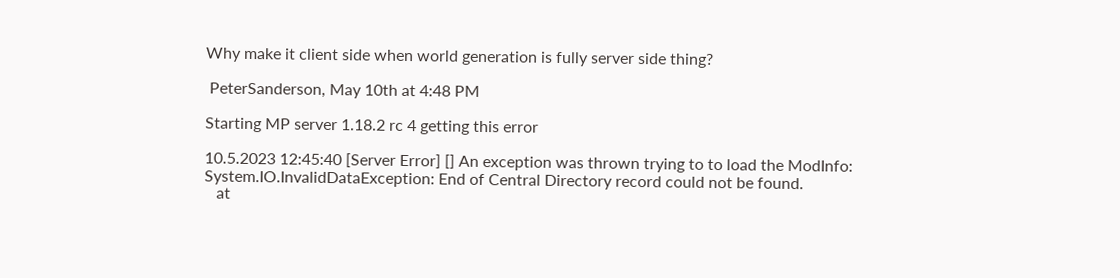Why make it client side when world generation is fully server side thing?

 PeterSanderson, May 10th at 4:48 PM

Starting MP server 1.18.2 rc 4 getting this error

10.5.2023 12:45:40 [Server Error] [] An exception was thrown trying to to load the ModInfo:
System.IO.InvalidDataException: End of Central Directory record could not be found.
   at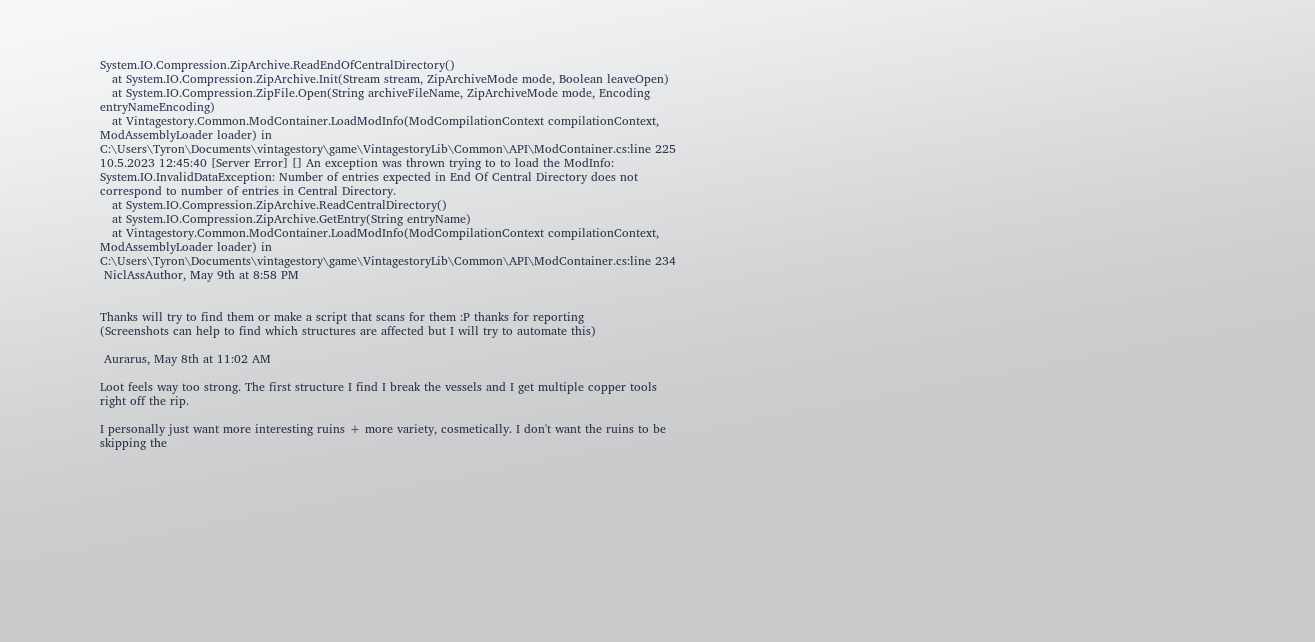System.IO.Compression.ZipArchive.ReadEndOfCentralDirectory()
   at System.IO.Compression.ZipArchive.Init(Stream stream, ZipArchiveMode mode, Boolean leaveOpen)
   at System.IO.Compression.ZipFile.Open(String archiveFileName, ZipArchiveMode mode, Encoding entryNameEncoding)
   at Vintagestory.Common.ModContainer.LoadModInfo(ModCompilationContext compilationContext, ModAssemblyLoader loader) in C:\Users\Tyron\Documents\vintagestory\game\VintagestoryLib\Common\API\ModContainer.cs:line 225
10.5.2023 12:45:40 [Server Error] [] An exception was thrown trying to to load the ModInfo:
System.IO.InvalidDataException: Number of entries expected in End Of Central Directory does not correspond to number of entries in Central Directory.
   at System.IO.Compression.ZipArchive.ReadCentralDirectory()
   at System.IO.Compression.ZipArchive.GetEntry(String entryName)
   at Vintagestory.Common.ModContainer.LoadModInfo(ModCompilationContext compilationContext, ModAssemblyLoader loader) in C:\Users\Tyron\Documents\vintagestory\game\VintagestoryLib\Common\API\ModContainer.cs:line 234
 NiclAssAuthor, May 9th at 8:58 PM


Thanks will try to find them or make a script that scans for them :P thanks for reporting
(Screenshots can help to find which structures are affected but I will try to automate this)

 Aurarus, May 8th at 11:02 AM

Loot feels way too strong. The first structure I find I break the vessels and I get multiple copper tools right off the rip.

I personally just want more interesting ruins + more variety, cosmetically. I don't want the ruins to be skipping the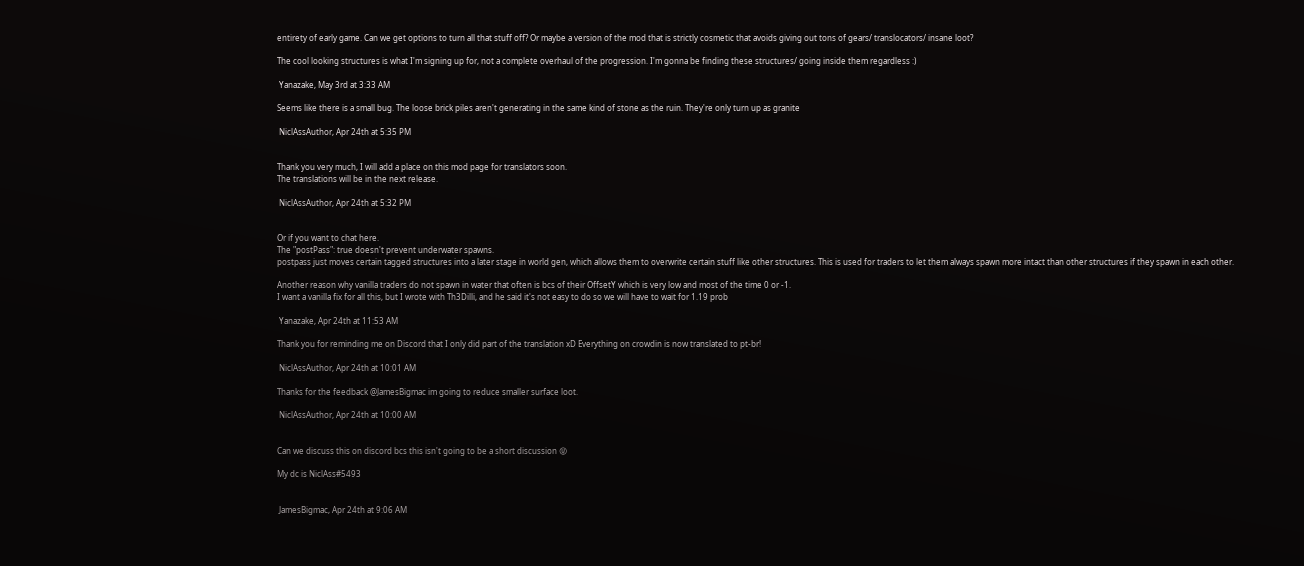entirety of early game. Can we get options to turn all that stuff off? Or maybe a version of the mod that is strictly cosmetic that avoids giving out tons of gears/ translocators/ insane loot?

The cool looking structures is what I'm signing up for, not a complete overhaul of the progression. I'm gonna be finding these structures/ going inside them regardless :)

 Yanazake, May 3rd at 3:33 AM

Seems like there is a small bug. The loose brick piles aren't generating in the same kind of stone as the ruin. They're only turn up as granite

 NiclAssAuthor, Apr 24th at 5:35 PM


Thank you very much, I will add a place on this mod page for translators soon.
The translations will be in the next release.

 NiclAssAuthor, Apr 24th at 5:32 PM


Or if you want to chat here.
The "postPass": true doesn't prevent underwater spawns.
postpass just moves certain tagged structures into a later stage in world gen, which allows them to overwrite certain stuff like other structures. This is used for traders to let them always spawn more intact than other structures if they spawn in each other.

Another reason why vanilla traders do not spawn in water that often is bcs of their OffsetY which is very low and most of the time 0 or -1.
I want a vanilla fix for all this, but I wrote with Th3Dilli, and he said it's not easy to do so we will have to wait for 1.19 prob

 Yanazake, Apr 24th at 11:53 AM

Thank you for reminding me on Discord that I only did part of the translation xD Everything on crowdin is now translated to pt-br!

 NiclAssAuthor, Apr 24th at 10:01 AM

Thanks for the feedback @JamesBigmac im going to reduce smaller surface loot.

 NiclAssAuthor, Apr 24th at 10:00 AM


Can we discuss this on discord bcs this isn't going to be a short discussion 😝

My dc is NiclAss#5493


 JamesBigmac, Apr 24th at 9:06 AM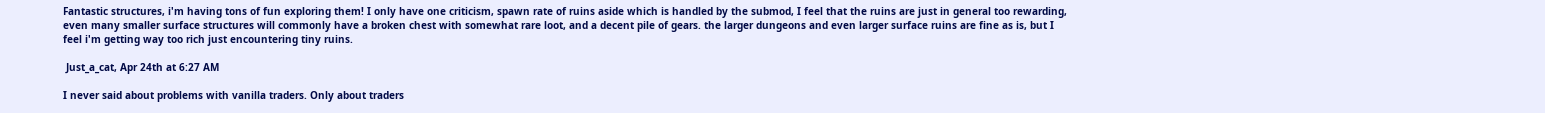Fantastic structures, i'm having tons of fun exploring them! I only have one criticism, spawn rate of ruins aside which is handled by the submod, I feel that the ruins are just in general too rewarding, even many smaller surface structures will commonly have a broken chest with somewhat rare loot, and a decent pile of gears. the larger dungeons and even larger surface ruins are fine as is, but I feel i'm getting way too rich just encountering tiny ruins.

 Just_a_cat, Apr 24th at 6:27 AM

I never said about problems with vanilla traders. Only about traders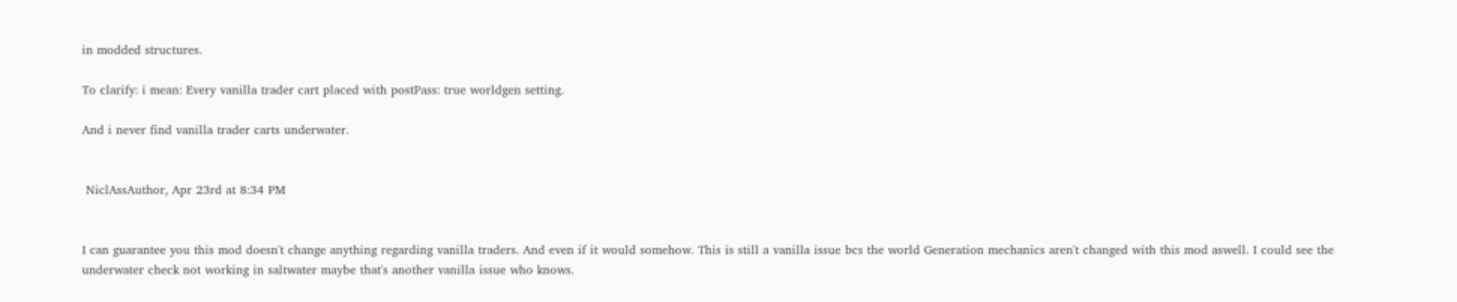in modded structures.

To clarify: i mean: Every vanilla trader cart placed with postPass: true worldgen setting.

And i never find vanilla trader carts underwater.


 NiclAssAuthor, Apr 23rd at 8:34 PM


I can guarantee you this mod doesn't change anything regarding vanilla traders. And even if it would somehow. This is still a vanilla issue bcs the world Generation mechanics aren't changed with this mod aswell. I could see the underwater check not working in saltwater maybe that's another vanilla issue who knows.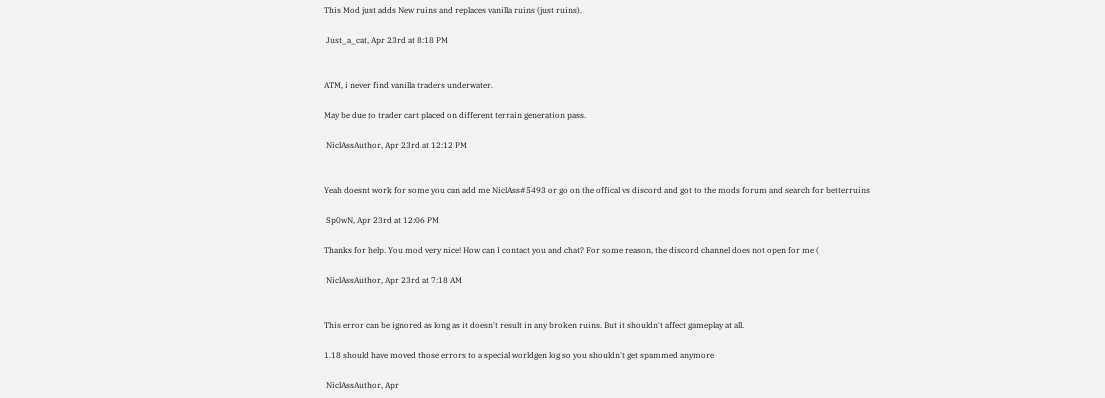This Mod just adds New ruins and replaces vanilla ruins (just ruins).

 Just_a_cat, Apr 23rd at 8:18 PM


ATM, i never find vanilla traders underwater.

May be due to trader cart placed on different terrain generation pass.

 NiclAssAuthor, Apr 23rd at 12:12 PM


Yeah doesnt work for some you can add me NiclAss#5493 or go on the offical vs discord and got to the mods forum and search for betterruins

 Sp0wN, Apr 23rd at 12:06 PM

Thanks for help. You mod very nice! How can I contact you and chat? For some reason, the discord channel does not open for me (

 NiclAssAuthor, Apr 23rd at 7:18 AM


This error can be ignored as long as it doesn't result in any broken ruins. But it shouldn't affect gameplay at all.

1.18 should have moved those errors to a special worldgen log so you shouldn't get spammed anymore

 NiclAssAuthor, Apr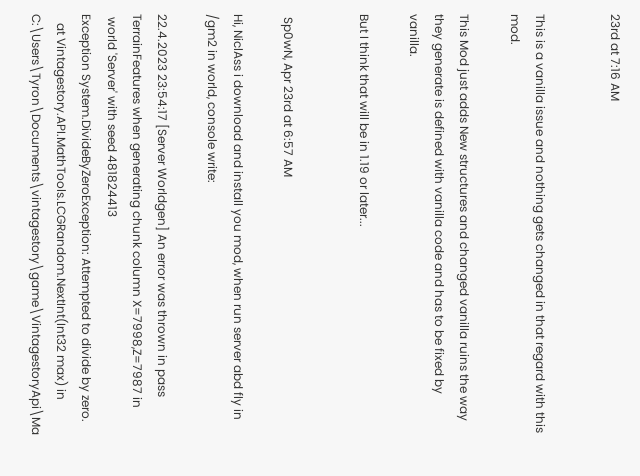23rd at 7:16 AM


This is a vanilla issue and nothing gets changed in that regard with this mod.

This Mod just adds New structures and changed vanilla ruins the way they generate is defined with vanilla code and has to be fixed by vanilla.

But I think that will be in 1.19 or later...


 Sp0wN, Apr 23rd at 6:57 AM

Hi, NiclAss i download and install you mod, when run server abd fly in /gm2 in world, console write:

22.4.2023 23:54:17 [Server Worldgen] An error was thrown in pass TerrainFeatures when generating chunk column X=7998,Z=7987 in
 world 'Server' with seed 481824413
Exception System.DivideByZeroException: Attempted to divide by zero.
   at Vintagestory.API.MathTools.LCGRandom.NextInt(Int32 max) in C:\Users\Tyron\Documents\vintagestory\game\VintagestoryApi\Ma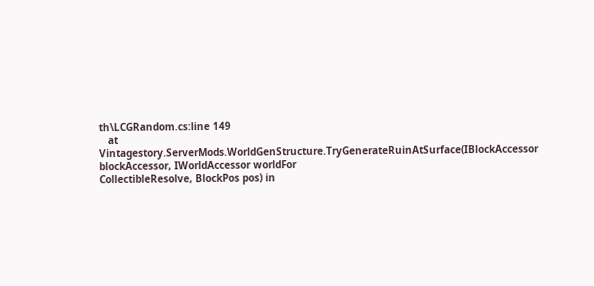th\LCGRandom.cs:line 149
   at Vintagestory.ServerMods.WorldGenStructure.TryGenerateRuinAtSurface(IBlockAccessor blockAccessor, IWorldAccessor worldFor
CollectibleResolve, BlockPos pos) in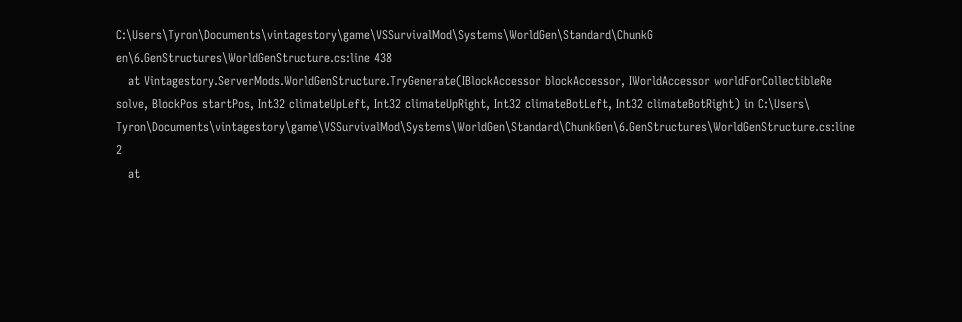C:\Users\Tyron\Documents\vintagestory\game\VSSurvivalMod\Systems\WorldGen\Standard\ChunkG
en\6.GenStructures\WorldGenStructure.cs:line 438
   at Vintagestory.ServerMods.WorldGenStructure.TryGenerate(IBlockAccessor blockAccessor, IWorldAccessor worldForCollectibleRe
solve, BlockPos startPos, Int32 climateUpLeft, Int32 climateUpRight, Int32 climateBotLeft, Int32 climateBotRight) in C:\Users\
Tyron\Documents\vintagestory\game\VSSurvivalMod\Systems\WorldGen\Standard\ChunkGen\6.GenStructures\WorldGenStructure.cs:line 2
   at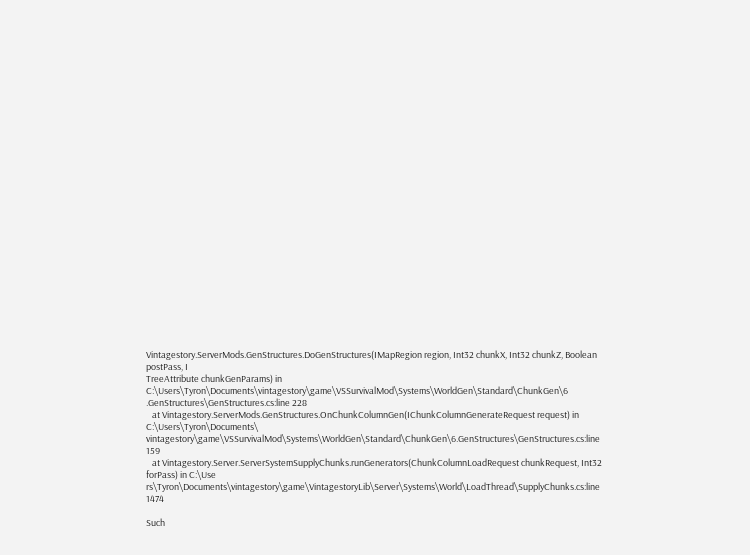Vintagestory.ServerMods.GenStructures.DoGenStructures(IMapRegion region, Int32 chunkX, Int32 chunkZ, Boolean postPass, I
TreeAttribute chunkGenParams) in C:\Users\Tyron\Documents\vintagestory\game\VSSurvivalMod\Systems\WorldGen\Standard\ChunkGen\6
.GenStructures\GenStructures.cs:line 228
   at Vintagestory.ServerMods.GenStructures.OnChunkColumnGen(IChunkColumnGenerateRequest request) in C:\Users\Tyron\Documents\
vintagestory\game\VSSurvivalMod\Systems\WorldGen\Standard\ChunkGen\6.GenStructures\GenStructures.cs:line 159
   at Vintagestory.Server.ServerSystemSupplyChunks.runGenerators(ChunkColumnLoadRequest chunkRequest, Int32 forPass) in C:\Use
rs\Tyron\Documents\vintagestory\game\VintagestoryLib\Server\Systems\World\LoadThread\SupplyChunks.cs:line 1474

Such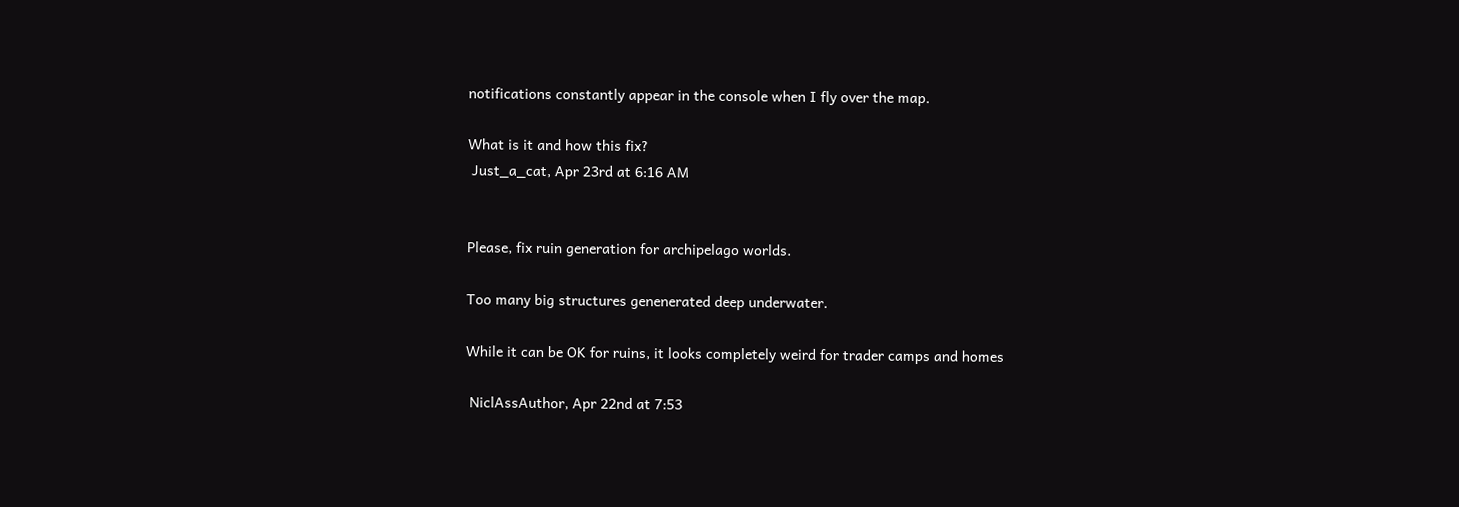notifications constantly appear in the console when I fly over the map.

What is it and how this fix?
 Just_a_cat, Apr 23rd at 6:16 AM


Please, fix ruin generation for archipelago worlds.

Too many big structures genenerated deep underwater.

While it can be OK for ruins, it looks completely weird for trader camps and homes

 NiclAssAuthor, Apr 22nd at 7:53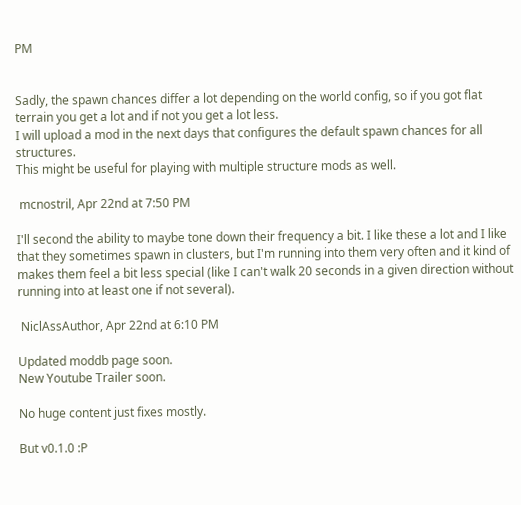PM


Sadly, the spawn chances differ a lot depending on the world config, so if you got flat terrain you get a lot and if not you get a lot less.
I will upload a mod in the next days that configures the default spawn chances for all structures.
This might be useful for playing with multiple structure mods as well.

 mcnostril, Apr 22nd at 7:50 PM

I'll second the ability to maybe tone down their frequency a bit. I like these a lot and I like that they sometimes spawn in clusters, but I'm running into them very often and it kind of makes them feel a bit less special (like I can't walk 20 seconds in a given direction without running into at least one if not several).

 NiclAssAuthor, Apr 22nd at 6:10 PM

Updated moddb page soon.
New Youtube Trailer soon.

No huge content just fixes mostly.

But v0.1.0 :P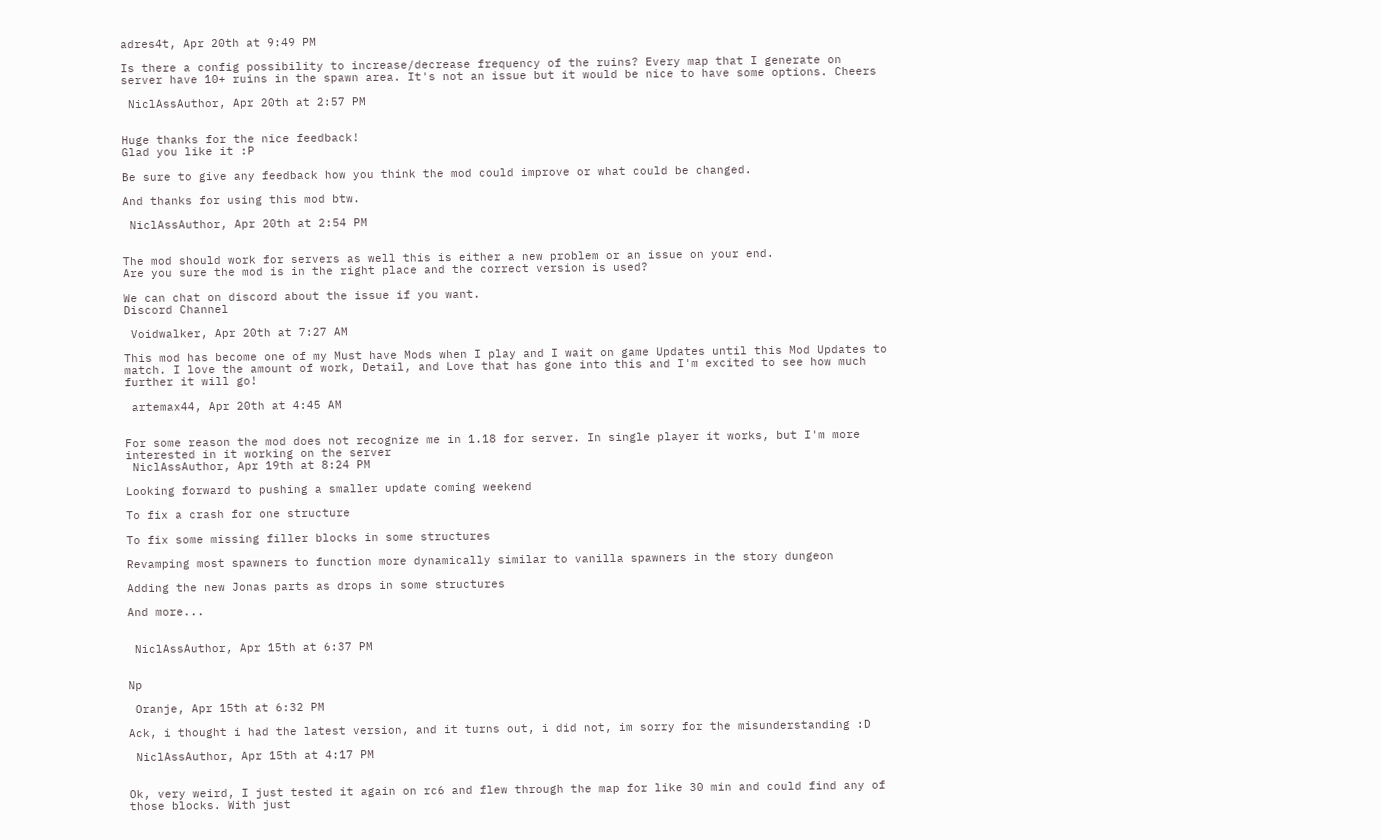adres4t, Apr 20th at 9:49 PM

Is there a config possibility to increase/decrease frequency of the ruins? Every map that I generate on server have 10+ ruins in the spawn area. It's not an issue but it would be nice to have some options. Cheers

 NiclAssAuthor, Apr 20th at 2:57 PM


Huge thanks for the nice feedback!
Glad you like it :P

Be sure to give any feedback how you think the mod could improve or what could be changed.

And thanks for using this mod btw.

 NiclAssAuthor, Apr 20th at 2:54 PM


The mod should work for servers as well this is either a new problem or an issue on your end.
Are you sure the mod is in the right place and the correct version is used?

We can chat on discord about the issue if you want.
Discord Channel

 Voidwalker, Apr 20th at 7:27 AM

This mod has become one of my Must have Mods when I play and I wait on game Updates until this Mod Updates to match. I love the amount of work, Detail, and Love that has gone into this and I'm excited to see how much further it will go!

 artemax44, Apr 20th at 4:45 AM


For some reason the mod does not recognize me in 1.18 for server. In single player it works, but I'm more interested in it working on the server
 NiclAssAuthor, Apr 19th at 8:24 PM

Looking forward to pushing a smaller update coming weekend

To fix a crash for one structure

To fix some missing filler blocks in some structures

Revamping most spawners to function more dynamically similar to vanilla spawners in the story dungeon

Adding the new Jonas parts as drops in some structures

And more...


 NiclAssAuthor, Apr 15th at 6:37 PM


Np

 Oranje, Apr 15th at 6:32 PM

Ack, i thought i had the latest version, and it turns out, i did not, im sorry for the misunderstanding :D

 NiclAssAuthor, Apr 15th at 4:17 PM


Ok, very weird, I just tested it again on rc6 and flew through the map for like 30 min and could find any of those blocks. With just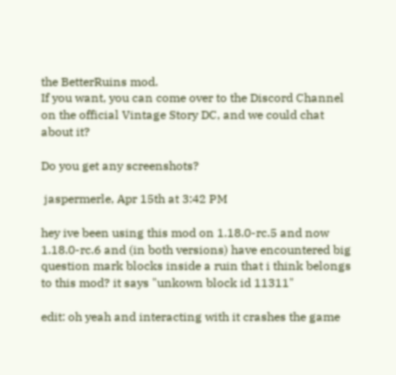the BetterRuins mod.
If you want, you can come over to the Discord Channel on the official Vintage Story DC, and we could chat about it?

Do you get any screenshots?

 jaspermerle, Apr 15th at 3:42 PM

hey ive been using this mod on 1.18.0-rc.5 and now 1.18.0-rc.6 and (in both versions) have encountered big question mark blocks inside a ruin that i think belongs to this mod? it says "unkown block id 11311"

edit: oh yeah and interacting with it crashes the game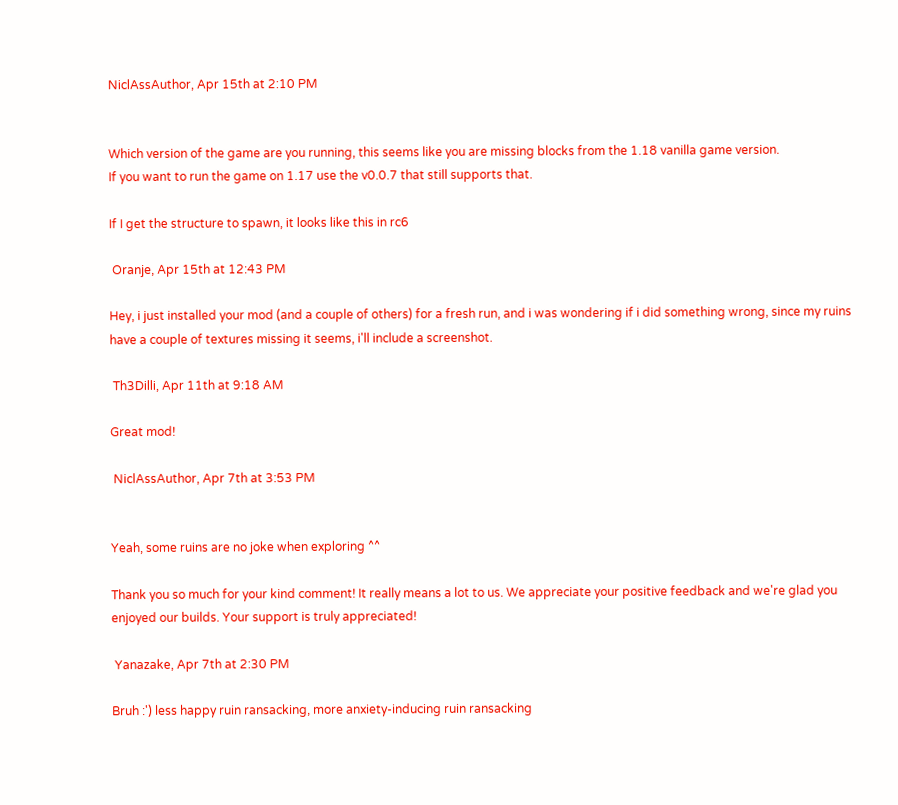NiclAssAuthor, Apr 15th at 2:10 PM


Which version of the game are you running, this seems like you are missing blocks from the 1.18 vanilla game version.
If you want to run the game on 1.17 use the v0.0.7 that still supports that.

If I get the structure to spawn, it looks like this in rc6

 Oranje, Apr 15th at 12:43 PM

Hey, i just installed your mod (and a couple of others) for a fresh run, and i was wondering if i did something wrong, since my ruins have a couple of textures missing it seems, i'll include a screenshot.

 Th3Dilli, Apr 11th at 9:18 AM

Great mod!

 NiclAssAuthor, Apr 7th at 3:53 PM


Yeah, some ruins are no joke when exploring ^^

Thank you so much for your kind comment! It really means a lot to us. We appreciate your positive feedback and we're glad you enjoyed our builds. Your support is truly appreciated!

 Yanazake, Apr 7th at 2:30 PM

Bruh :') less happy ruin ransacking, more anxiety-inducing ruin ransacking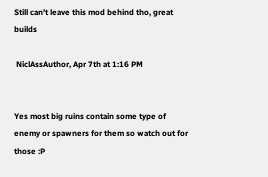Still can't leave this mod behind tho, great builds

 NiclAssAuthor, Apr 7th at 1:16 PM


Yes most big ruins contain some type of enemy or spawners for them so watch out for those :P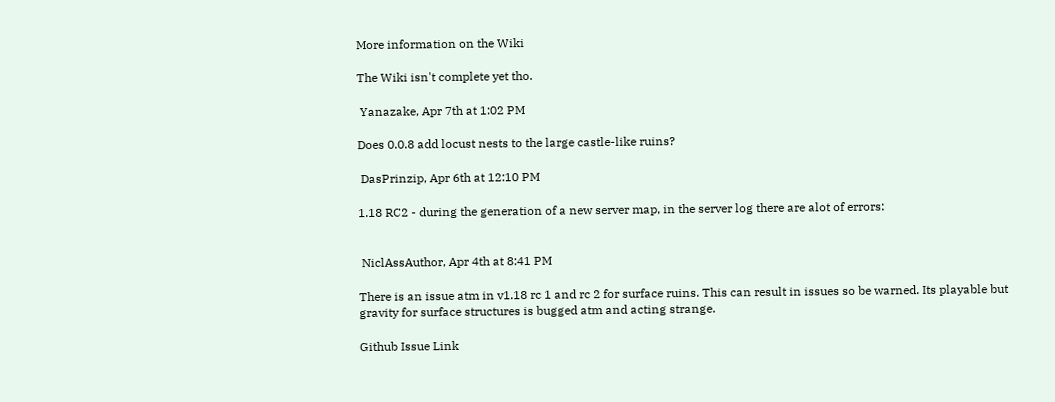More information on the Wiki

The Wiki isn't complete yet tho.

 Yanazake, Apr 7th at 1:02 PM

Does 0.0.8 add locust nests to the large castle-like ruins?

 DasPrinzip, Apr 6th at 12:10 PM

1.18 RC2 - during the generation of a new server map, in the server log there are alot of errors:


 NiclAssAuthor, Apr 4th at 8:41 PM

There is an issue atm in v1.18 rc 1 and rc 2 for surface ruins. This can result in issues so be warned. Its playable but gravity for surface structures is bugged atm and acting strange.

Github Issue Link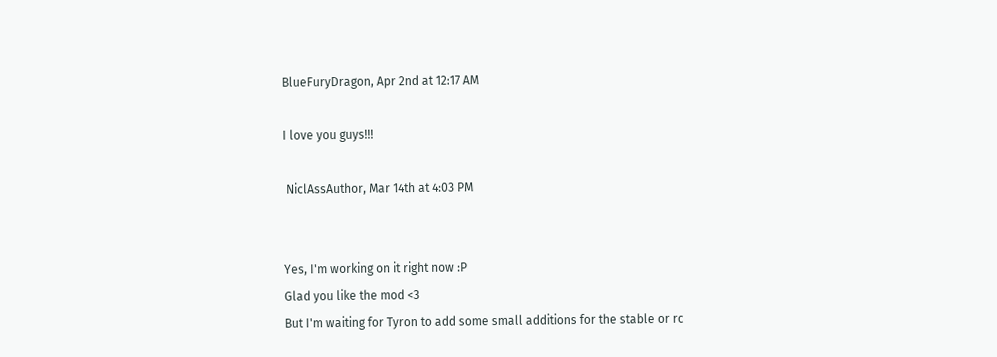BlueFuryDragon, Apr 2nd at 12:17 AM

I love you guys!!!

 NiclAssAuthor, Mar 14th at 4:03 PM


Yes, I'm working on it right now :P
Glad you like the mod <3
But I'm waiting for Tyron to add some small additions for the stable or rc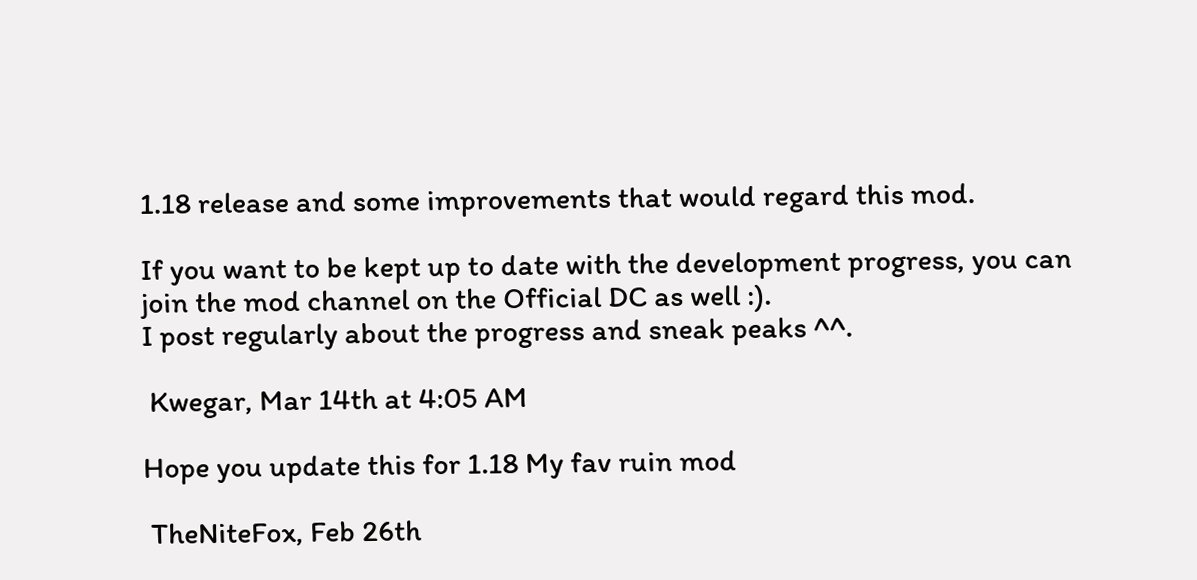1.18 release and some improvements that would regard this mod.

If you want to be kept up to date with the development progress, you can join the mod channel on the Official DC as well :).
I post regularly about the progress and sneak peaks ^^.

 Kwegar, Mar 14th at 4:05 AM

Hope you update this for 1.18 My fav ruin mod

 TheNiteFox, Feb 26th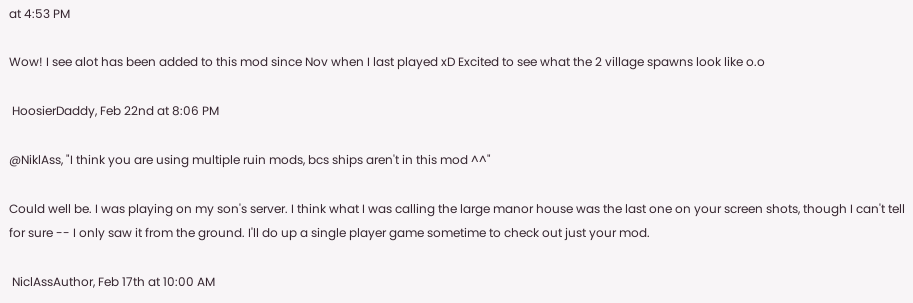at 4:53 PM

Wow! I see alot has been added to this mod since Nov when I last played xD Excited to see what the 2 village spawns look like o.o

 HoosierDaddy, Feb 22nd at 8:06 PM

@NiklAss, "I think you are using multiple ruin mods, bcs ships aren't in this mod ^^"

Could well be. I was playing on my son's server. I think what I was calling the large manor house was the last one on your screen shots, though I can't tell for sure -- I only saw it from the ground. I'll do up a single player game sometime to check out just your mod.

 NiclAssAuthor, Feb 17th at 10:00 AM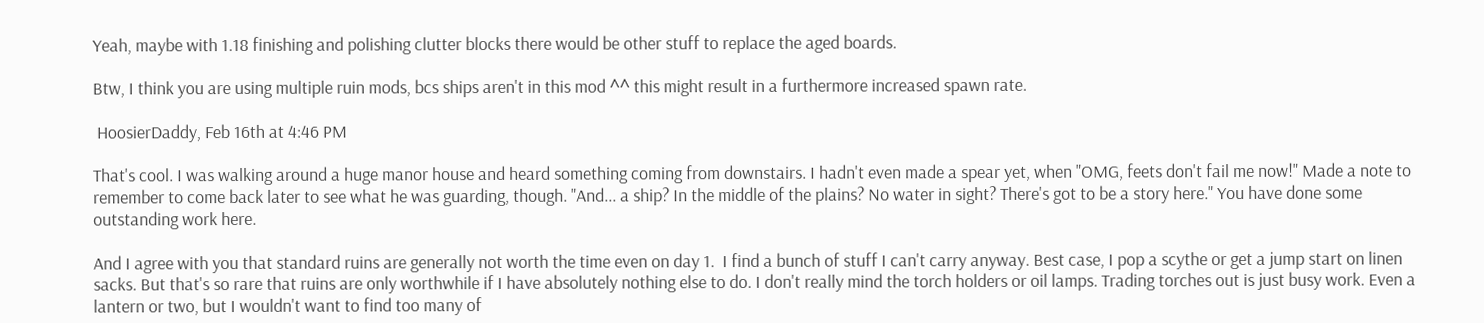Yeah, maybe with 1.18 finishing and polishing clutter blocks there would be other stuff to replace the aged boards.

Btw, I think you are using multiple ruin mods, bcs ships aren't in this mod ^^ this might result in a furthermore increased spawn rate.

 HoosierDaddy, Feb 16th at 4:46 PM

That's cool. I was walking around a huge manor house and heard something coming from downstairs. I hadn't even made a spear yet, when "OMG, feets don't fail me now!" Made a note to remember to come back later to see what he was guarding, though. "And... a ship? In the middle of the plains? No water in sight? There's got to be a story here." You have done some outstanding work here.

And I agree with you that standard ruins are generally not worth the time even on day 1.  I find a bunch of stuff I can't carry anyway. Best case, I pop a scythe or get a jump start on linen sacks. But that's so rare that ruins are only worthwhile if I have absolutely nothing else to do. I don't really mind the torch holders or oil lamps. Trading torches out is just busy work. Even a lantern or two, but I wouldn't want to find too many of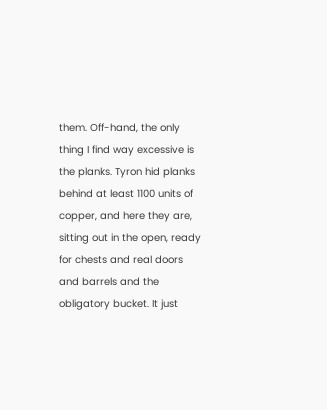them. Off-hand, the only thing I find way excessive is the planks. Tyron hid planks behind at least 1100 units of copper, and here they are, sitting out in the open, ready for chests and real doors and barrels and the obligatory bucket. It just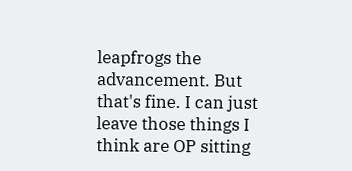leapfrogs the advancement. But that's fine. I can just leave those things I think are OP sitting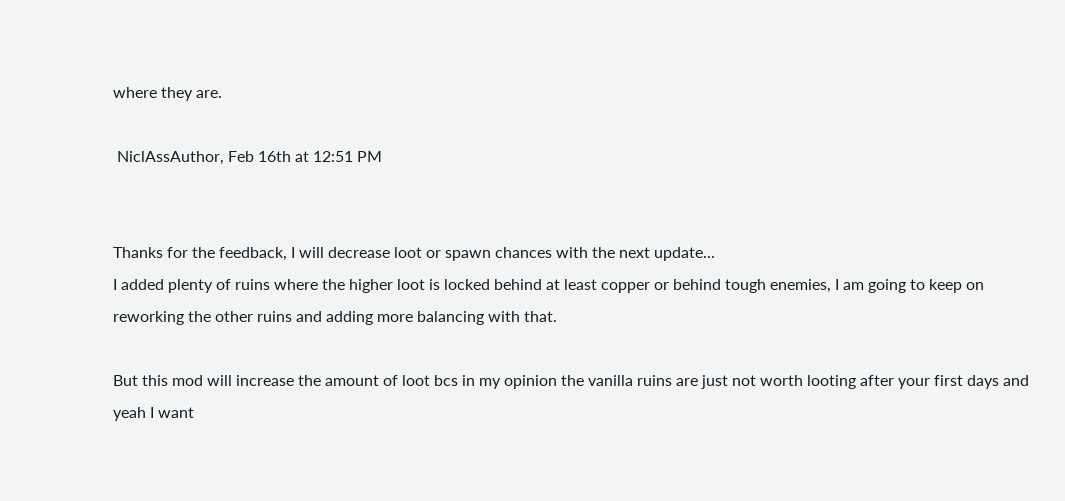where they are.

 NiclAssAuthor, Feb 16th at 12:51 PM


Thanks for the feedback, I will decrease loot or spawn chances with the next update...
I added plenty of ruins where the higher loot is locked behind at least copper or behind tough enemies, I am going to keep on reworking the other ruins and adding more balancing with that.

But this mod will increase the amount of loot bcs in my opinion the vanilla ruins are just not worth looting after your first days and yeah I want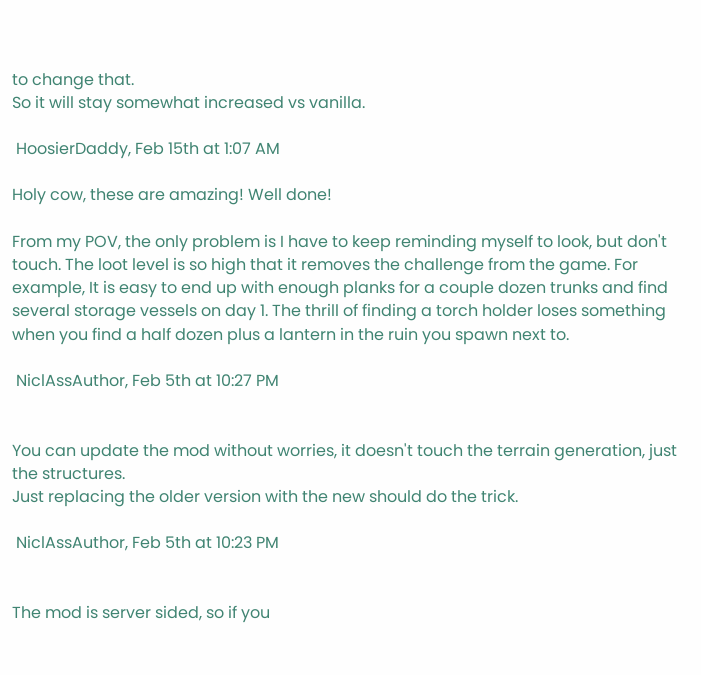to change that.
So it will stay somewhat increased vs vanilla.

 HoosierDaddy, Feb 15th at 1:07 AM

Holy cow, these are amazing! Well done!

From my POV, the only problem is I have to keep reminding myself to look, but don't touch. The loot level is so high that it removes the challenge from the game. For example, It is easy to end up with enough planks for a couple dozen trunks and find several storage vessels on day 1. The thrill of finding a torch holder loses something when you find a half dozen plus a lantern in the ruin you spawn next to.

 NiclAssAuthor, Feb 5th at 10:27 PM


You can update the mod without worries, it doesn't touch the terrain generation, just the structures.
Just replacing the older version with the new should do the trick.

 NiclAssAuthor, Feb 5th at 10:23 PM


The mod is server sided, so if you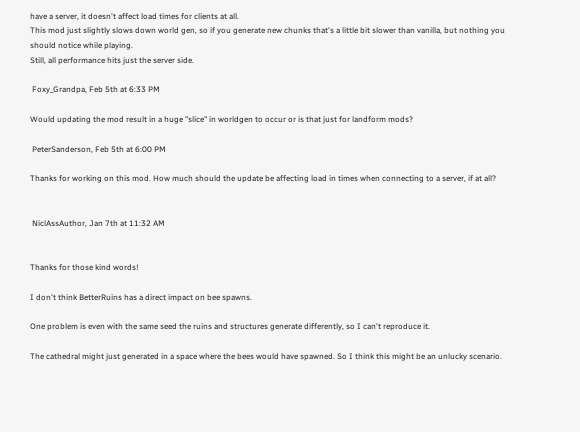have a server, it doesn't affect load times for clients at all.
This mod just slightly slows down world gen, so if you generate new chunks that's a little bit slower than vanilla, but nothing you should notice while playing.
Still, all performance hits just the server side.

 Foxy_Grandpa, Feb 5th at 6:33 PM

Would updating the mod result in a huge "slice" in worldgen to occur or is that just for landform mods?

 PeterSanderson, Feb 5th at 6:00 PM

Thanks for working on this mod. How much should the update be affecting load in times when connecting to a server, if at all?


 NiclAssAuthor, Jan 7th at 11:32 AM


Thanks for those kind words!

I don't think BetterRuins has a direct impact on bee spawns.

One problem is even with the same seed the ruins and structures generate differently, so I can't reproduce it.

The cathedral might just generated in a space where the bees would have spawned. So I think this might be an unlucky scenario.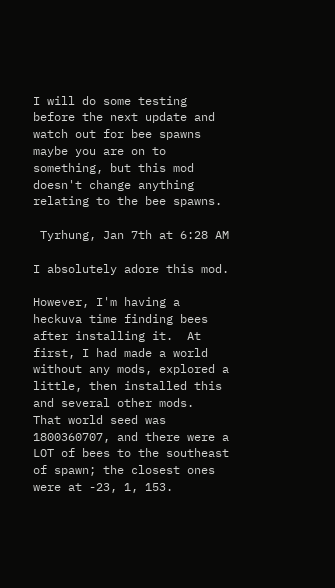I will do some testing before the next update and watch out for bee spawns maybe you are on to something, but this mod doesn't change anything relating to the bee spawns.

 Tyrhung, Jan 7th at 6:28 AM

I absolutely adore this mod.

However, I'm having a heckuva time finding bees after installing it.  At first, I had made a world without any mods, explored a little, then installed this and several other mods.  That world seed was 1800360707, and there were a LOT of bees to the southeast of spawn; the closest ones were at -23, 1, 153.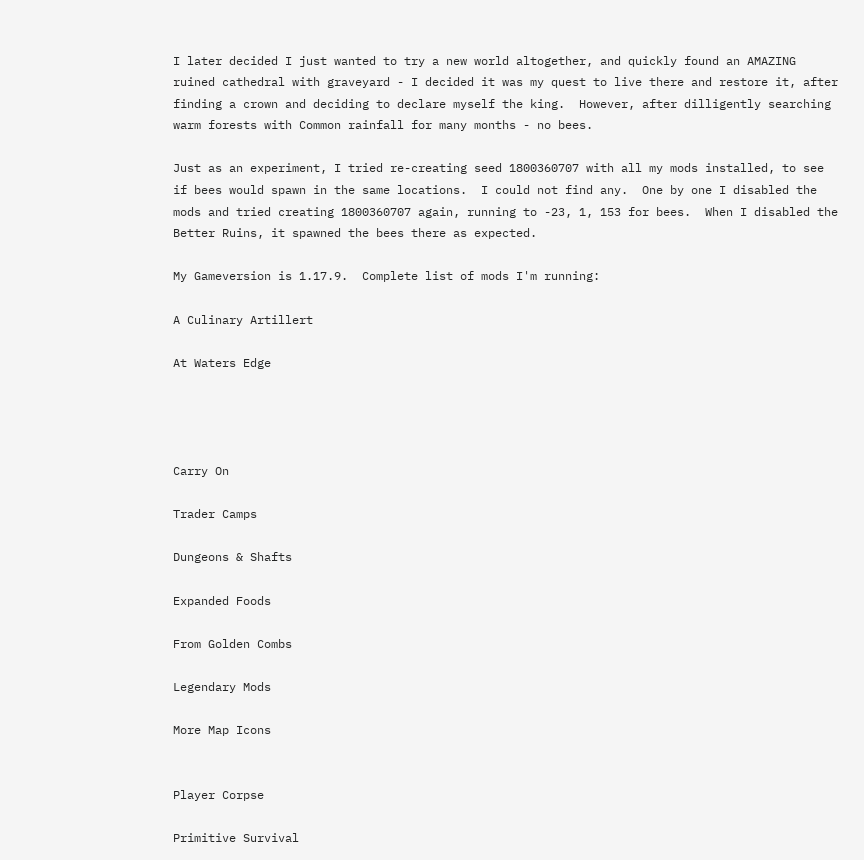I later decided I just wanted to try a new world altogether, and quickly found an AMAZING ruined cathedral with graveyard - I decided it was my quest to live there and restore it, after finding a crown and deciding to declare myself the king.  However, after dilligently searching warm forests with Common rainfall for many months - no bees.

Just as an experiment, I tried re-creating seed 1800360707 with all my mods installed, to see if bees would spawn in the same locations.  I could not find any.  One by one I disabled the mods and tried creating 1800360707 again, running to -23, 1, 153 for bees.  When I disabled the Better Ruins, it spawned the bees there as expected.

My Gameversion is 1.17.9.  Complete list of mods I'm running:

A Culinary Artillert

At Waters Edge




Carry On

Trader Camps

Dungeons & Shafts

Expanded Foods

From Golden Combs

Legendary Mods

More Map Icons


Player Corpse

Primitive Survival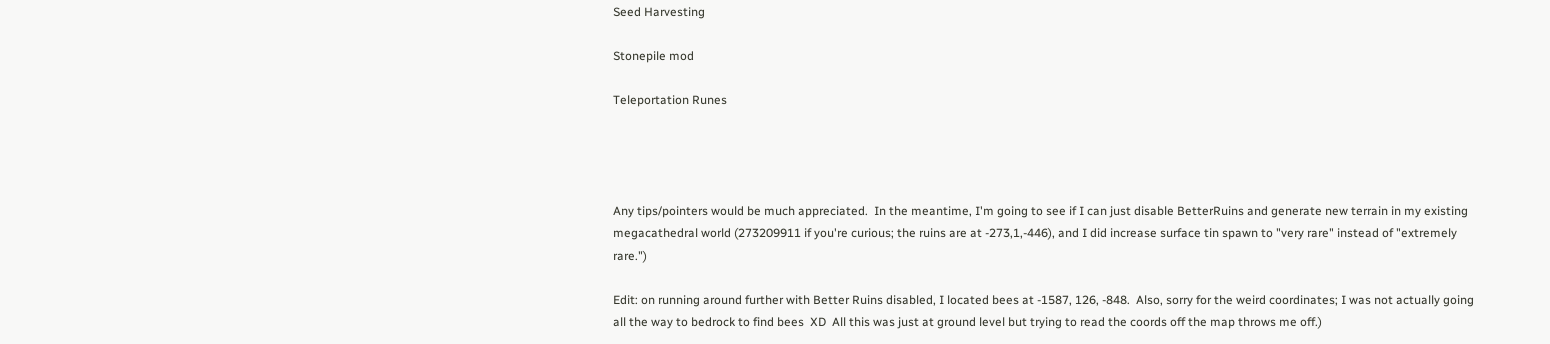Seed Harvesting

Stonepile mod

Teleportation Runes




Any tips/pointers would be much appreciated.  In the meantime, I'm going to see if I can just disable BetterRuins and generate new terrain in my existing megacathedral world (273209911 if you're curious; the ruins are at -273,1,-446), and I did increase surface tin spawn to "very rare" instead of "extremely rare.")

Edit: on running around further with Better Ruins disabled, I located bees at -1587, 126, -848.  Also, sorry for the weird coordinates; I was not actually going all the way to bedrock to find bees  XD  All this was just at ground level but trying to read the coords off the map throws me off.)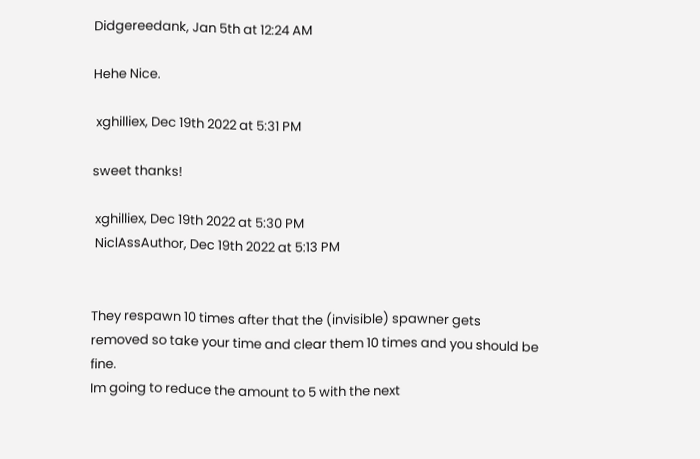Didgereedank, Jan 5th at 12:24 AM

Hehe Nice.

 xghilliex, Dec 19th 2022 at 5:31 PM

sweet thanks!

 xghilliex, Dec 19th 2022 at 5:30 PM
 NiclAssAuthor, Dec 19th 2022 at 5:13 PM


They respawn 10 times after that the (invisible) spawner gets removed so take your time and clear them 10 times and you should be fine.
Im going to reduce the amount to 5 with the next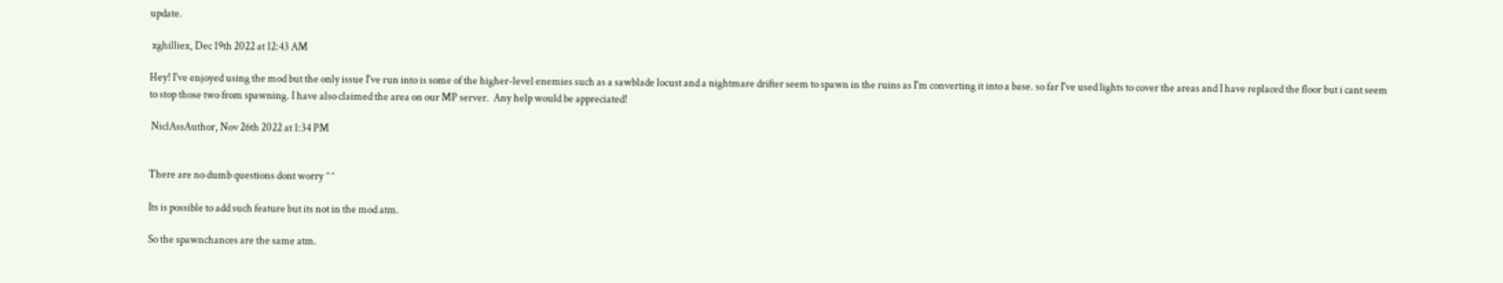update.

 xghilliex, Dec 19th 2022 at 12:43 AM

Hey! I've enjoyed using the mod but the only issue I've run into is some of the higher-level enemies such as a sawblade locust and a nightmare drifter seem to spawn in the ruins as I'm converting it into a base. so far I've used lights to cover the areas and I have replaced the floor but i cant seem to stop those two from spawning. I have also claimed the area on our MP server.  Any help would be appreciated!

 NiclAssAuthor, Nov 26th 2022 at 1:34 PM


There are no dumb questions dont worry ^^

Its is possible to add such feature but its not in the mod atm.

So the spawnchances are the same atm.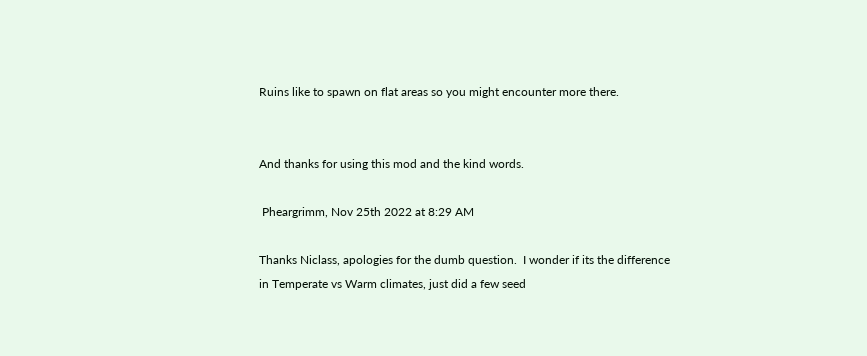Ruins like to spawn on flat areas so you might encounter more there.


And thanks for using this mod and the kind words.

 Pheargrimm, Nov 25th 2022 at 8:29 AM

Thanks Niclass, apologies for the dumb question.  I wonder if its the difference in Temperate vs Warm climates, just did a few seed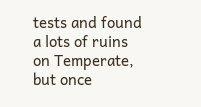tests and found a lots of ruins on Temperate, but once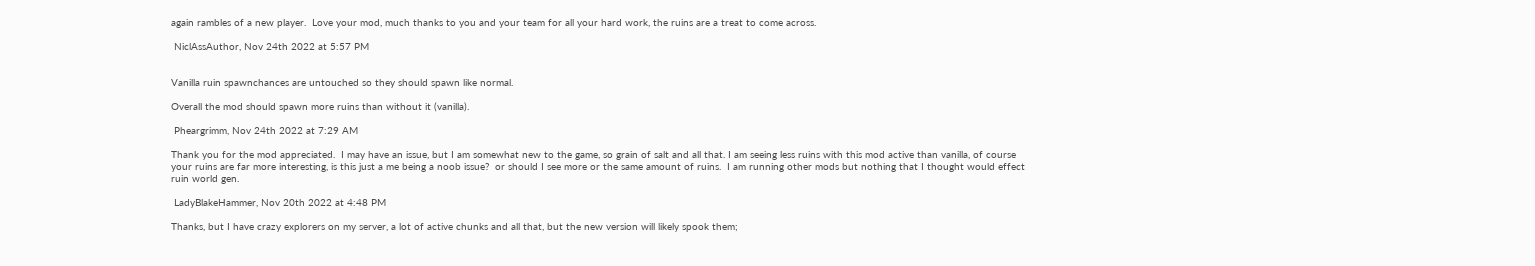again rambles of a new player.  Love your mod, much thanks to you and your team for all your hard work, the ruins are a treat to come across.

 NiclAssAuthor, Nov 24th 2022 at 5:57 PM


Vanilla ruin spawnchances are untouched so they should spawn like normal.

Overall the mod should spawn more ruins than without it (vanilla).

 Pheargrimm, Nov 24th 2022 at 7:29 AM

Thank you for the mod appreciated.  I may have an issue, but I am somewhat new to the game, so grain of salt and all that. I am seeing less ruins with this mod active than vanilla, of course your ruins are far more interesting, is this just a me being a noob issue?  or should I see more or the same amount of ruins.  I am running other mods but nothing that I thought would effect ruin world gen.

 LadyBlakeHammer, Nov 20th 2022 at 4:48 PM

Thanks, but I have crazy explorers on my server, a lot of active chunks and all that, but the new version will likely spook them;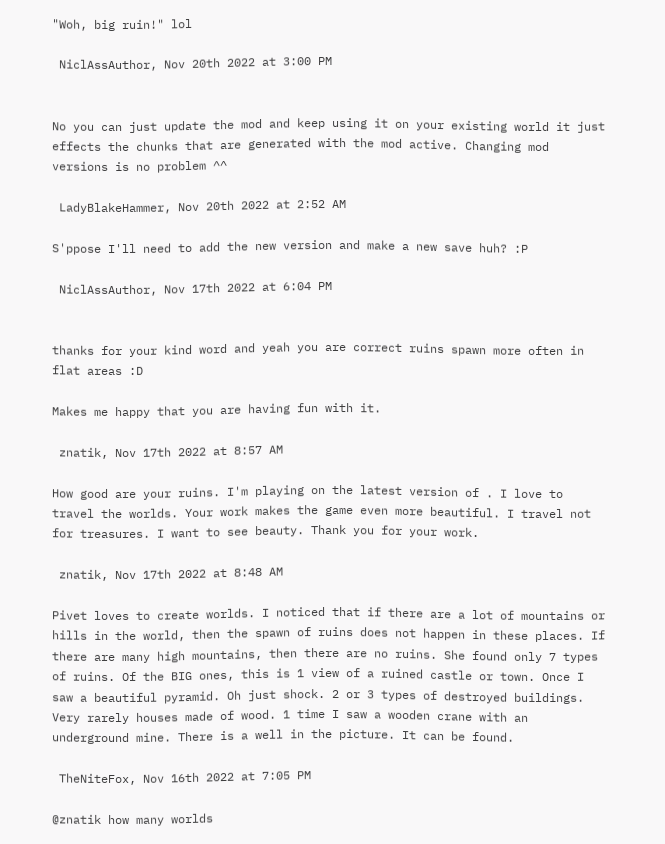"Woh, big ruin!" lol

 NiclAssAuthor, Nov 20th 2022 at 3:00 PM


No you can just update the mod and keep using it on your existing world it just effects the chunks that are generated with the mod active. Changing mod versions is no problem ^^

 LadyBlakeHammer, Nov 20th 2022 at 2:52 AM

S'ppose I'll need to add the new version and make a new save huh? :P

 NiclAssAuthor, Nov 17th 2022 at 6:04 PM


thanks for your kind word and yeah you are correct ruins spawn more often in flat areas :D

Makes me happy that you are having fun with it.

 znatik, Nov 17th 2022 at 8:57 AM

How good are your ruins. I'm playing on the latest version of . I love to travel the worlds. Your work makes the game even more beautiful. I travel not for treasures. I want to see beauty. Thank you for your work.

 znatik, Nov 17th 2022 at 8:48 AM

Pivet loves to create worlds. I noticed that if there are a lot of mountains or hills in the world, then the spawn of ruins does not happen in these places. If there are many high mountains, then there are no ruins. She found only 7 types of ruins. Of the BIG ones, this is 1 view of a ruined castle or town. Once I saw a beautiful pyramid. Oh just shock. 2 or 3 types of destroyed buildings. Very rarely houses made of wood. 1 time I saw a wooden crane with an underground mine. There is a well in the picture. It can be found.

 TheNiteFox, Nov 16th 2022 at 7:05 PM

@znatik how many worlds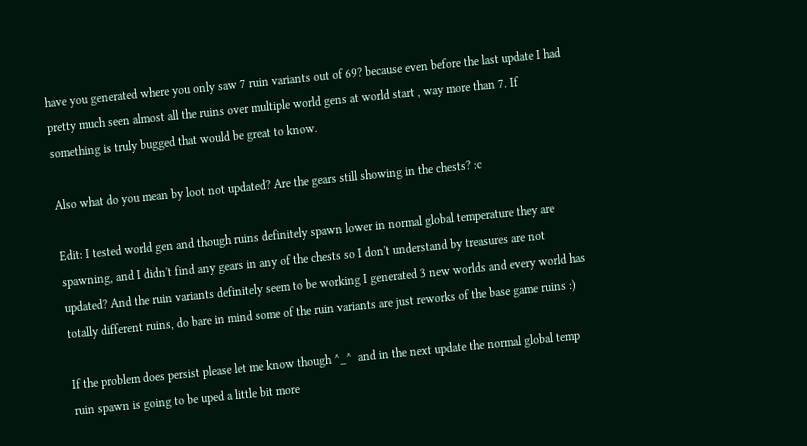have you generated where you only saw 7 ruin variants out of 69? because even before the last update I had pretty much seen almost all the ruins over multiple world gens at world start , way more than 7. If something is truly bugged that would be great to know.

Also what do you mean by loot not updated? Are the gears still showing in the chests? :c

Edit: I tested world gen and though ruins definitely spawn lower in normal global temperature they are spawning, and I didn't find any gears in any of the chests so I don't understand by treasures are not updated? And the ruin variants definitely seem to be working I generated 3 new worlds and every world has totally different ruins, do bare in mind some of the ruin variants are just reworks of the base game ruins :)

If the problem does persist please let me know though ^_^  and in the next update the normal global temp ruin spawn is going to be uped a little bit more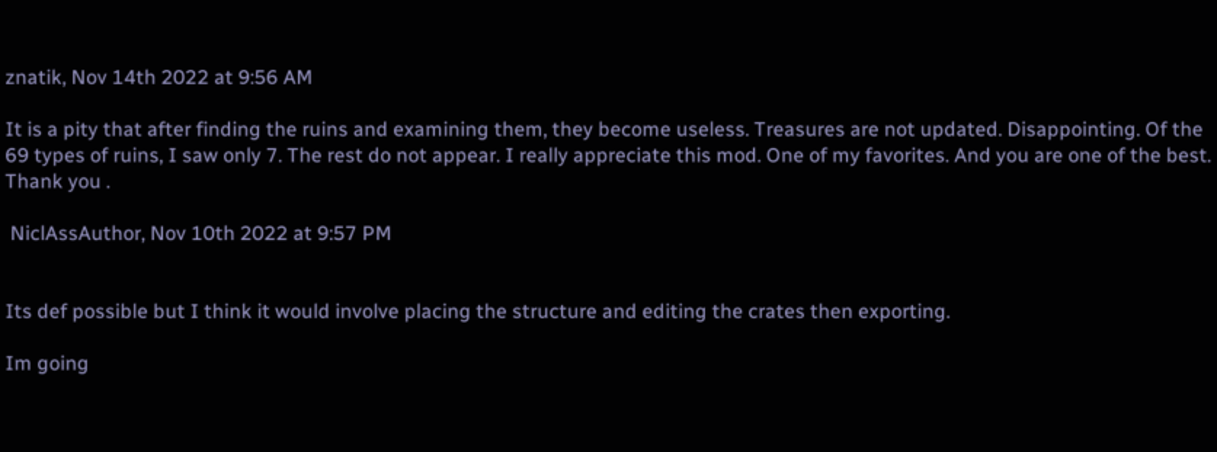znatik, Nov 14th 2022 at 9:56 AM

It is a pity that after finding the ruins and examining them, they become useless. Treasures are not updated. Disappointing. Of the 69 types of ruins, I saw only 7. The rest do not appear. I really appreciate this mod. One of my favorites. And you are one of the best. Thank you .

 NiclAssAuthor, Nov 10th 2022 at 9:57 PM


Its def possible but I think it would involve placing the structure and editing the crates then exporting.

Im going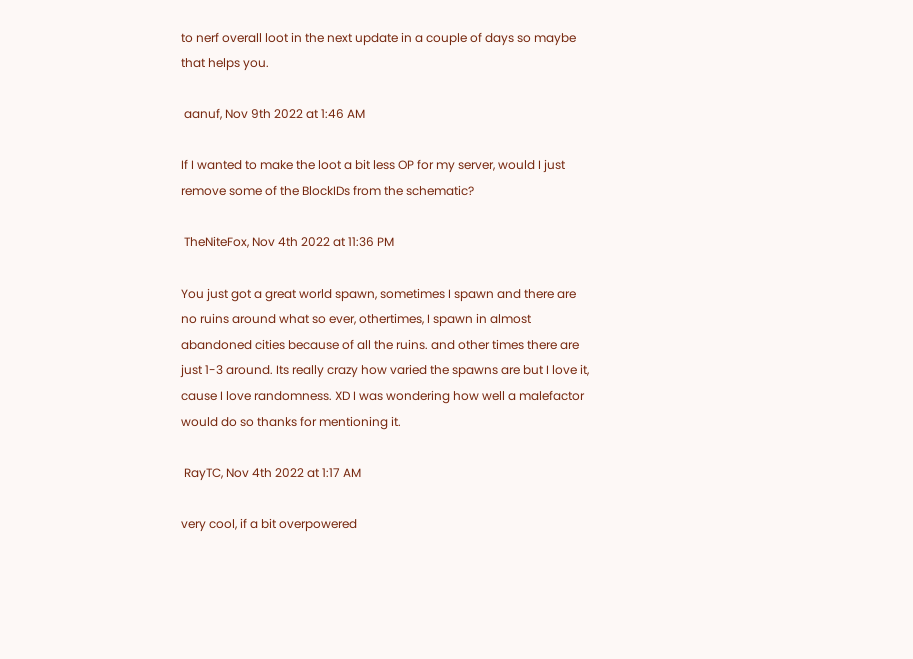to nerf overall loot in the next update in a couple of days so maybe that helps you.

 aanuf, Nov 9th 2022 at 1:46 AM

If I wanted to make the loot a bit less OP for my server, would I just remove some of the BlockIDs from the schematic?

 TheNiteFox, Nov 4th 2022 at 11:36 PM

You just got a great world spawn, sometimes I spawn and there are no ruins around what so ever, othertimes, I spawn in almost abandoned cities because of all the ruins. and other times there are just 1-3 around. Its really crazy how varied the spawns are but I love it, cause I love randomness. XD I was wondering how well a malefactor would do so thanks for mentioning it.

 RayTC, Nov 4th 2022 at 1:17 AM

very cool, if a bit overpowered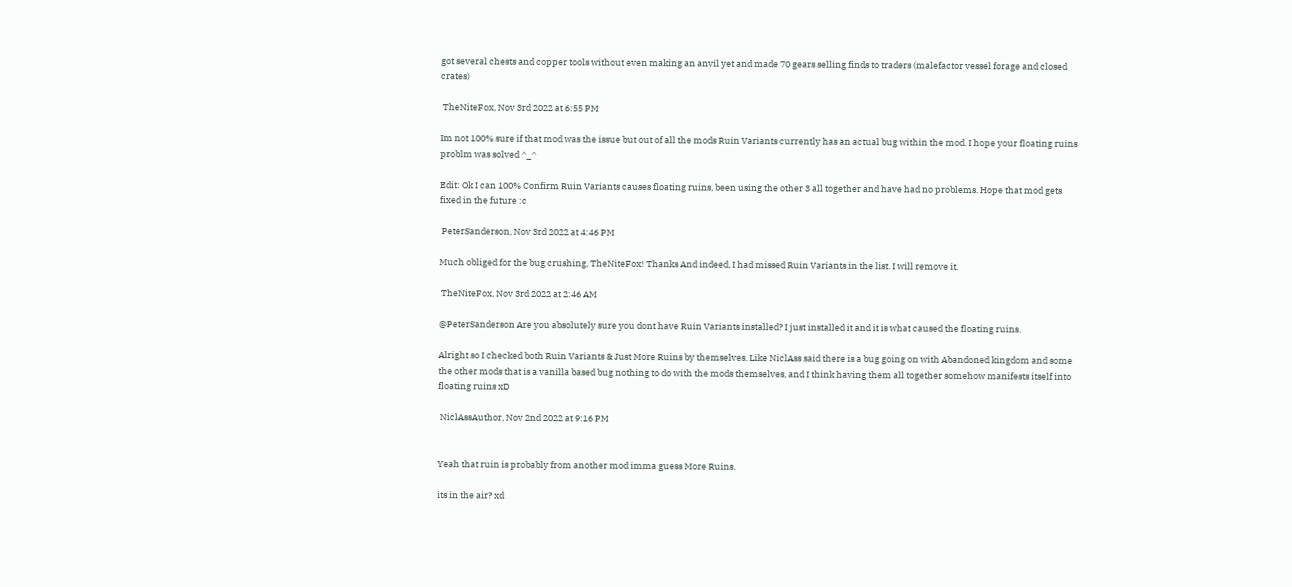got several chests and copper tools without even making an anvil yet and made 70 gears selling finds to traders (malefactor vessel forage and closed crates)

 TheNiteFox, Nov 3rd 2022 at 6:55 PM

Im not 100% sure if that mod was the issue but out of all the mods Ruin Variants currently has an actual bug within the mod. I hope your floating ruins problm was solved ^_^

Edit: Ok I can 100% Confirm Ruin Variants causes floating ruins, been using the other 3 all together and have had no problems. Hope that mod gets fixed in the future :c

 PeterSanderson, Nov 3rd 2022 at 4:46 PM

Much obliged for the bug crushing, TheNiteFox! Thanks And indeed, I had missed Ruin Variants in the list. I will remove it.

 TheNiteFox, Nov 3rd 2022 at 2:46 AM

@PeterSanderson Are you absolutely sure you dont have Ruin Variants installed? I just installed it and it is what caused the floating ruins.

Alright so I checked both Ruin Variants & Just More Ruins by themselves. Like NiclAss said there is a bug going on with Abandoned kingdom and some the other mods that is a vanilla based bug nothing to do with the mods themselves, and I think having them all together somehow manifests itself into floating ruins xD

 NiclAssAuthor, Nov 2nd 2022 at 9:16 PM


Yeah that ruin is probably from another mod imma guess More Ruins.

its in the air? xd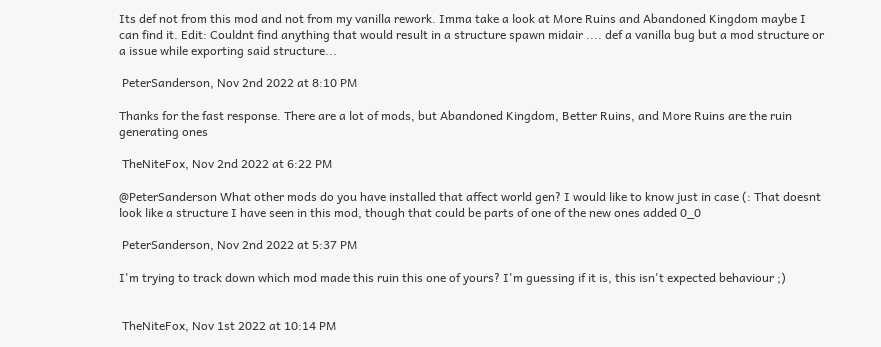Its def not from this mod and not from my vanilla rework. Imma take a look at More Ruins and Abandoned Kingdom maybe I can find it. Edit: Couldnt find anything that would result in a structure spawn midair .... def a vanilla bug but a mod structure or a issue while exporting said structure...

 PeterSanderson, Nov 2nd 2022 at 8:10 PM

Thanks for the fast response. There are a lot of mods, but Abandoned Kingdom, Better Ruins, and More Ruins are the ruin generating ones

 TheNiteFox, Nov 2nd 2022 at 6:22 PM

@PeterSanderson What other mods do you have installed that affect world gen? I would like to know just in case (: That doesnt look like a structure I have seen in this mod, though that could be parts of one of the new ones added 0_0

 PeterSanderson, Nov 2nd 2022 at 5:37 PM

I'm trying to track down which mod made this ruin this one of yours? I'm guessing if it is, this isn't expected behaviour ;)


 TheNiteFox, Nov 1st 2022 at 10:14 PM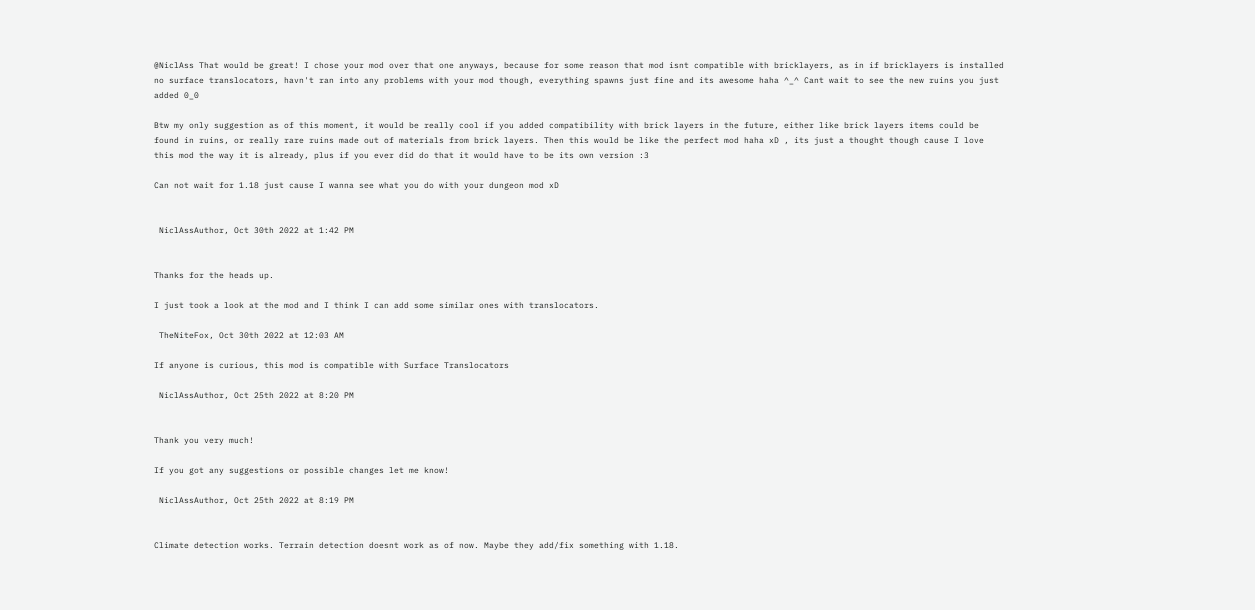@NiclAss That would be great! I chose your mod over that one anyways, because for some reason that mod isnt compatible with bricklayers, as in if bricklayers is installed no surface translocators, havn't ran into any problems with your mod though, everything spawns just fine and its awesome haha ^_^ Cant wait to see the new ruins you just added 0_0

Btw my only suggestion as of this moment, it would be really cool if you added compatibility with brick layers in the future, either like brick layers items could be found in ruins, or really rare ruins made out of materials from brick layers. Then this would be like the perfect mod haha xD , its just a thought though cause I love this mod the way it is already, plus if you ever did do that it would have to be its own version :3

Can not wait for 1.18 just cause I wanna see what you do with your dungeon mod xD


 NiclAssAuthor, Oct 30th 2022 at 1:42 PM


Thanks for the heads up.

I just took a look at the mod and I think I can add some similar ones with translocators.

 TheNiteFox, Oct 30th 2022 at 12:03 AM

If anyone is curious, this mod is compatible with Surface Translocators

 NiclAssAuthor, Oct 25th 2022 at 8:20 PM


Thank you very much!

If you got any suggestions or possible changes let me know!

 NiclAssAuthor, Oct 25th 2022 at 8:19 PM


Climate detection works. Terrain detection doesnt work as of now. Maybe they add/fix something with 1.18.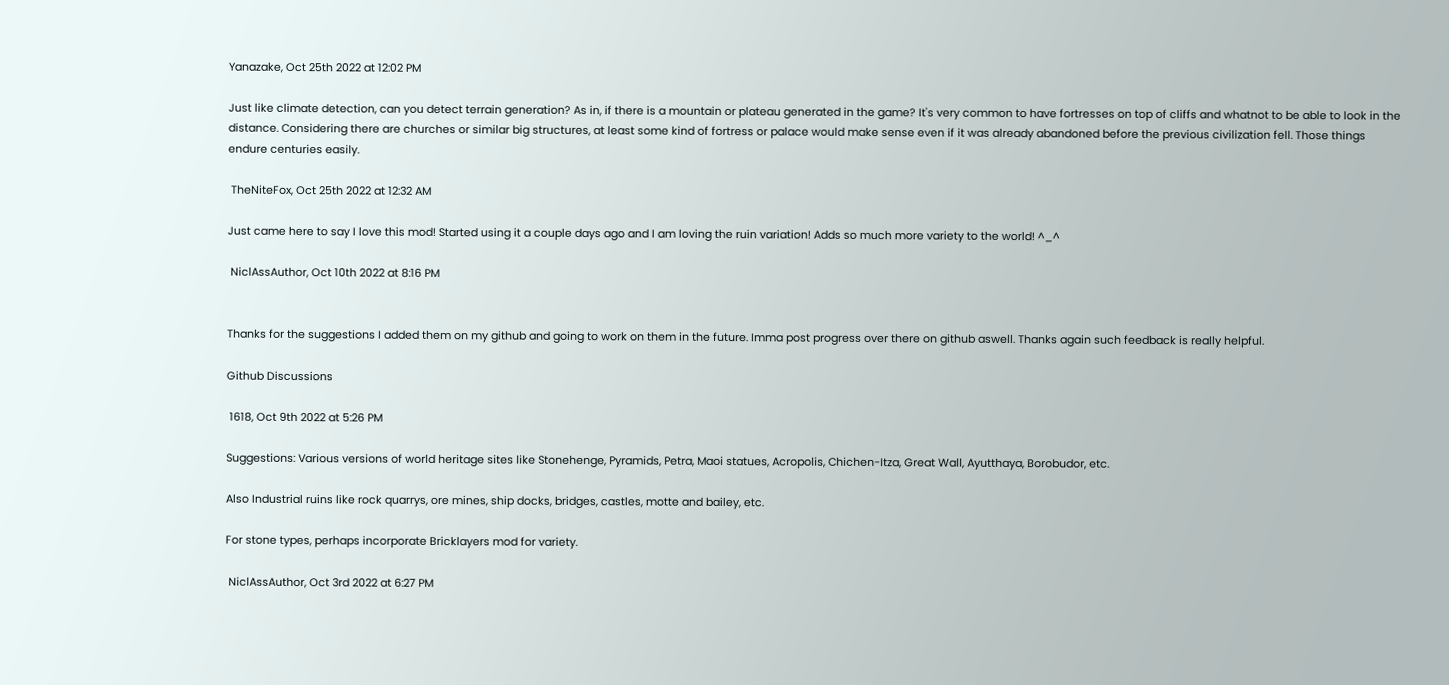Yanazake, Oct 25th 2022 at 12:02 PM

Just like climate detection, can you detect terrain generation? As in, if there is a mountain or plateau generated in the game? It's very common to have fortresses on top of cliffs and whatnot to be able to look in the distance. Considering there are churches or similar big structures, at least some kind of fortress or palace would make sense even if it was already abandoned before the previous civilization fell. Those things endure centuries easily.

 TheNiteFox, Oct 25th 2022 at 12:32 AM

Just came here to say I love this mod! Started using it a couple days ago and I am loving the ruin variation! Adds so much more variety to the world! ^_^

 NiclAssAuthor, Oct 10th 2022 at 8:16 PM


Thanks for the suggestions I added them on my github and going to work on them in the future. Imma post progress over there on github aswell. Thanks again such feedback is really helpful.

Github Discussions

 1618, Oct 9th 2022 at 5:26 PM

Suggestions: Various versions of world heritage sites like Stonehenge, Pyramids, Petra, Maoi statues, Acropolis, Chichen-Itza, Great Wall, Ayutthaya, Borobudor, etc.

Also Industrial ruins like rock quarrys, ore mines, ship docks, bridges, castles, motte and bailey, etc.

For stone types, perhaps incorporate Bricklayers mod for variety.

 NiclAssAuthor, Oct 3rd 2022 at 6:27 PM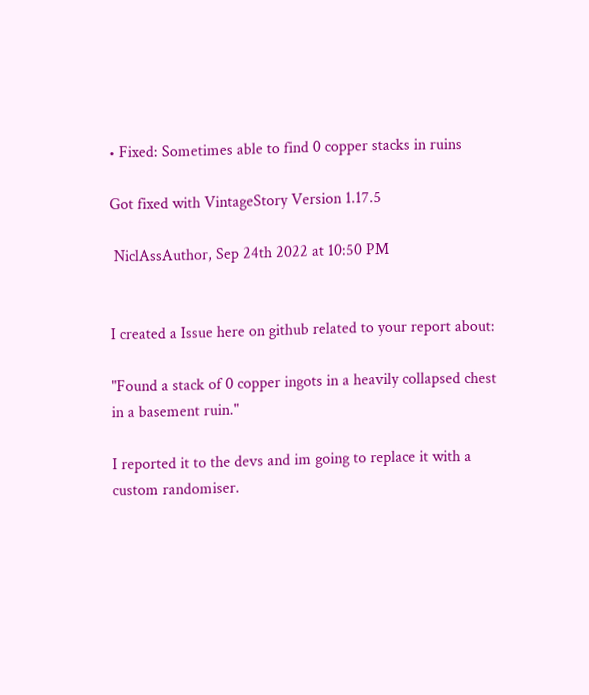• Fixed: Sometimes able to find 0 copper stacks in ruins

Got fixed with VintageStory Version 1.17.5

 NiclAssAuthor, Sep 24th 2022 at 10:50 PM


I created a Issue here on github related to your report about:

"Found a stack of 0 copper ingots in a heavily collapsed chest in a basement ruin."

I reported it to the devs and im going to replace it with a custom randomiser.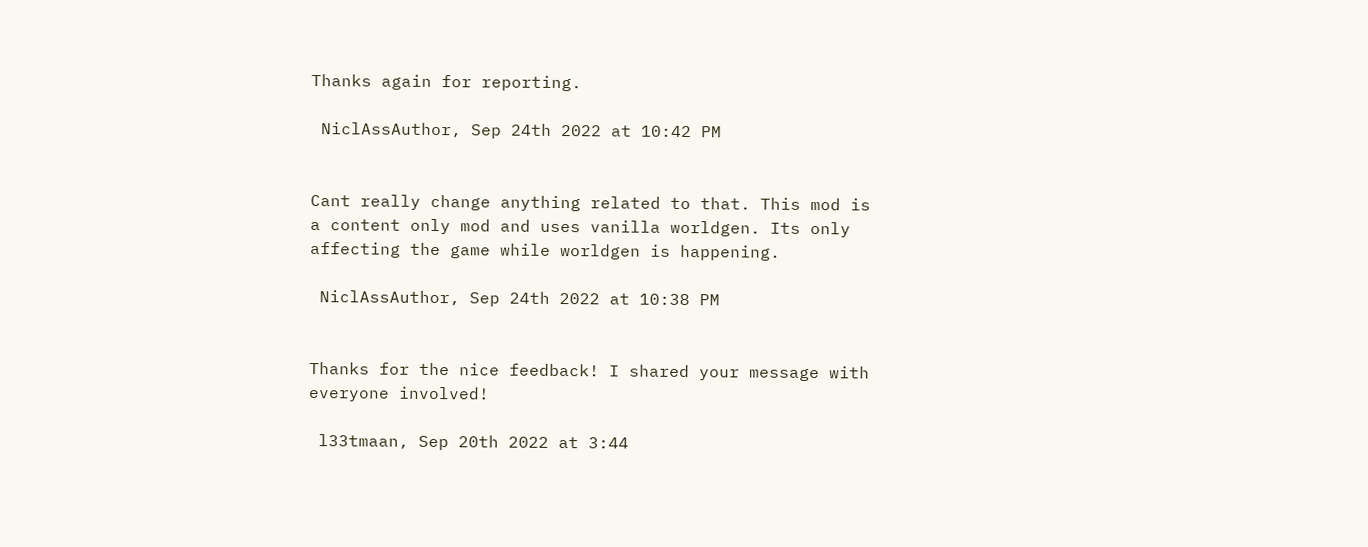Thanks again for reporting.

 NiclAssAuthor, Sep 24th 2022 at 10:42 PM


Cant really change anything related to that. This mod is a content only mod and uses vanilla worldgen. Its only affecting the game while worldgen is happening.

 NiclAssAuthor, Sep 24th 2022 at 10:38 PM


Thanks for the nice feedback! I shared your message with everyone involved!

 l33tmaan, Sep 20th 2022 at 3:44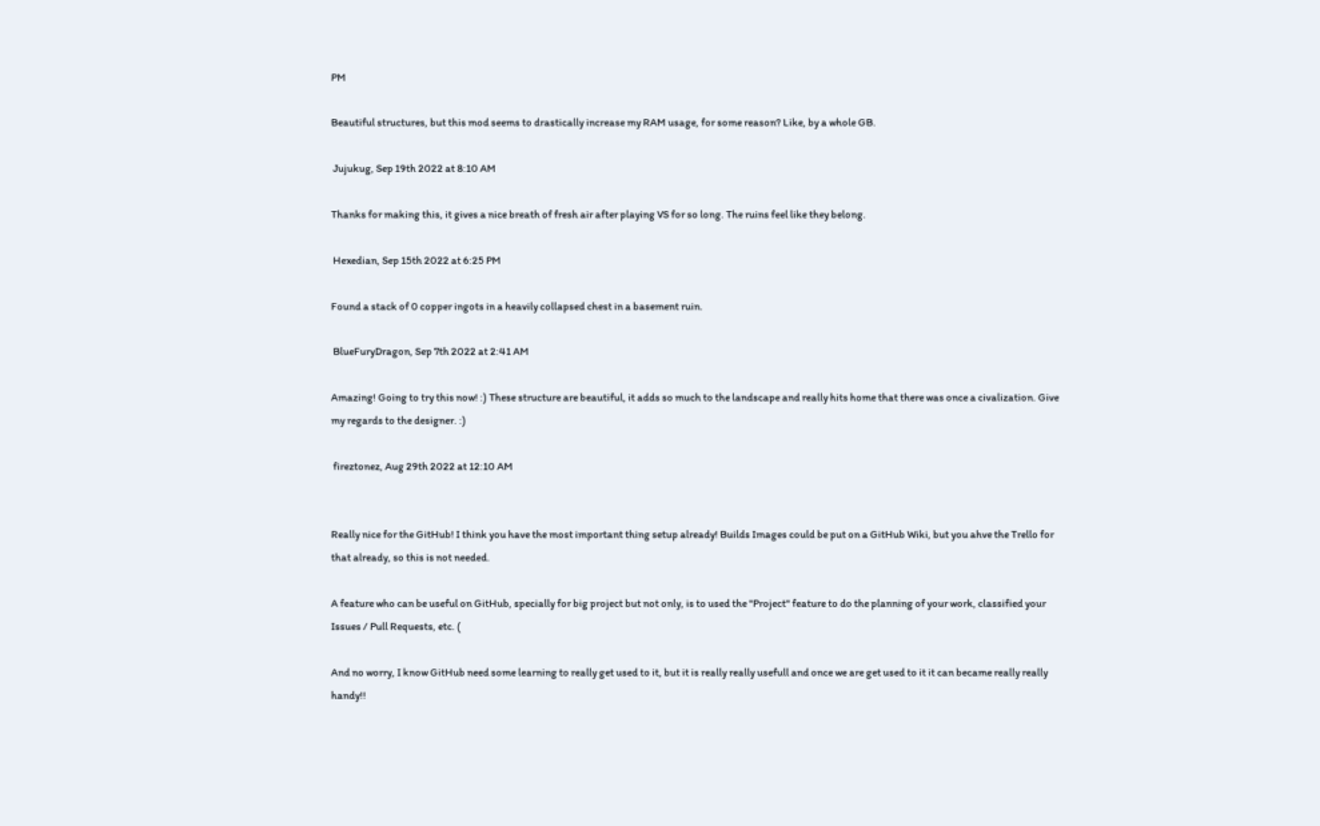PM

Beautiful structures, but this mod seems to drastically increase my RAM usage, for some reason? Like, by a whole GB.

 Jujukug, Sep 19th 2022 at 8:10 AM

Thanks for making this, it gives a nice breath of fresh air after playing VS for so long. The ruins feel like they belong.

 Hexedian, Sep 15th 2022 at 6:25 PM

Found a stack of 0 copper ingots in a heavily collapsed chest in a basement ruin.

 BlueFuryDragon, Sep 7th 2022 at 2:41 AM

Amazing! Going to try this now! :) These structure are beautiful, it adds so much to the landscape and really hits home that there was once a civalization. Give my regards to the designer. :)

 fireztonez, Aug 29th 2022 at 12:10 AM


Really nice for the GitHub! I think you have the most important thing setup already! Builds Images could be put on a GitHub Wiki, but you ahve the Trello for that already, so this is not needed.

A feature who can be useful on GitHub, specially for big project but not only, is to used the "Project" feature to do the planning of your work, classified your Issues / Pull Requests, etc. (

And no worry, I know GitHub need some learning to really get used to it, but it is really really usefull and once we are get used to it it can became really really handy!!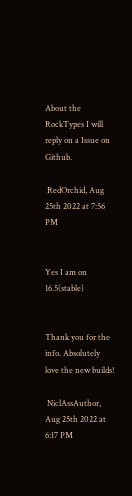About the RockTypes I will reply on a Issue on Github.

 RedOrchid, Aug 25th 2022 at 7:56 PM


Yes I am on 16.5(stable)


Thank you for the info. Absolutely love the new builds!

 NiclAssAuthor, Aug 25th 2022 at 6:17 PM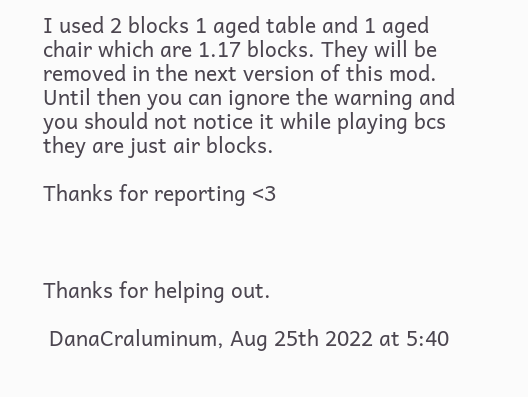I used 2 blocks 1 aged table and 1 aged chair which are 1.17 blocks. They will be removed in the next version of this mod. Until then you can ignore the warning and you should not notice it while playing bcs they are just air blocks.

Thanks for reporting <3



Thanks for helping out.

 DanaCraluminum, Aug 25th 2022 at 5:40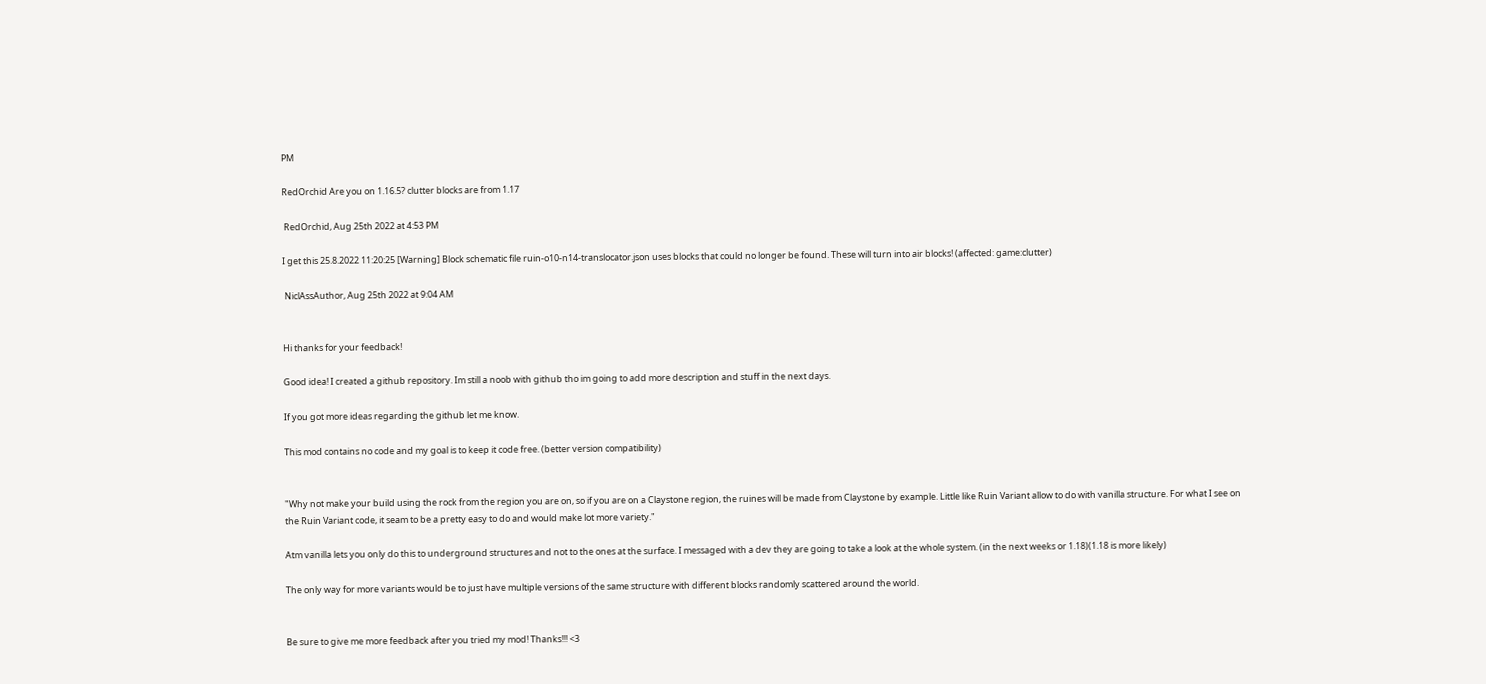PM

RedOrchid Are you on 1.16.5? clutter blocks are from 1.17

 RedOrchid, Aug 25th 2022 at 4:53 PM

I get this 25.8.2022 11:20:25 [Warning] Block schematic file ruin-o10-n14-translocator.json uses blocks that could no longer be found. These will turn into air blocks! (affected: game:clutter)

 NiclAssAuthor, Aug 25th 2022 at 9:04 AM


Hi thanks for your feedback!

Good idea! I created a github repository. Im still a noob with github tho im going to add more description and stuff in the next days.

If you got more ideas regarding the github let me know.

This mod contains no code and my goal is to keep it code free. (better version compatibility)


"Why not make your build using the rock from the region you are on, so if you are on a Claystone region, the ruines will be made from Claystone by example. Little like Ruin Variant allow to do with vanilla structure. For what I see on the Ruin Variant code, it seam to be a pretty easy to do and would make lot more variety."

Atm vanilla lets you only do this to underground structures and not to the ones at the surface. I messaged with a dev they are going to take a look at the whole system. (in the next weeks or 1.18)(1.18 is more likely)

The only way for more variants would be to just have multiple versions of the same structure with different blocks randomly scattered around the world.


Be sure to give me more feedback after you tried my mod! Thanks!!! <3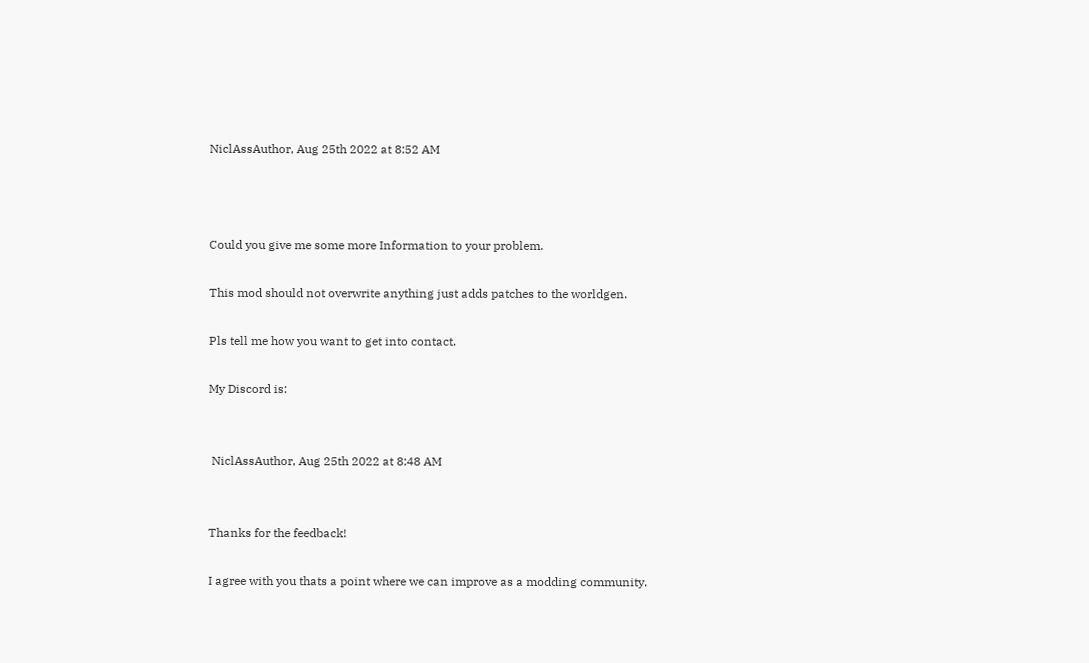NiclAssAuthor, Aug 25th 2022 at 8:52 AM



Could you give me some more Information to your problem.

This mod should not overwrite anything just adds patches to the worldgen.

Pls tell me how you want to get into contact.

My Discord is:


 NiclAssAuthor, Aug 25th 2022 at 8:48 AM


Thanks for the feedback!

I agree with you thats a point where we can improve as a modding community.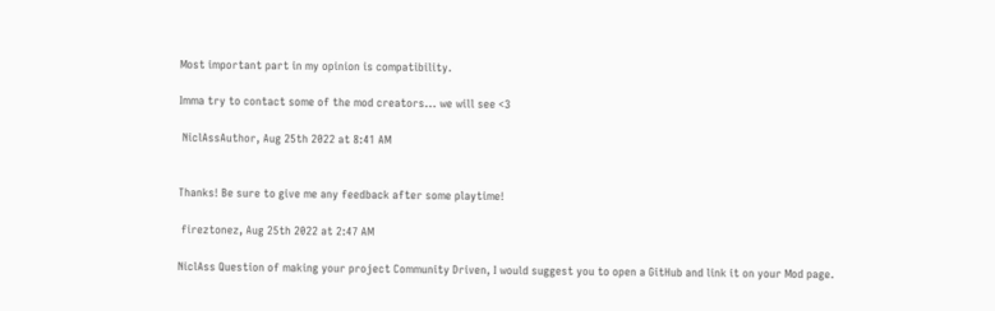Most important part in my opinion is compatibility.

Imma try to contact some of the mod creators... we will see <3

 NiclAssAuthor, Aug 25th 2022 at 8:41 AM


Thanks! Be sure to give me any feedback after some playtime!

 fireztonez, Aug 25th 2022 at 2:47 AM

NiclAss Question of making your project Community Driven, I would suggest you to open a GitHub and link it on your Mod page.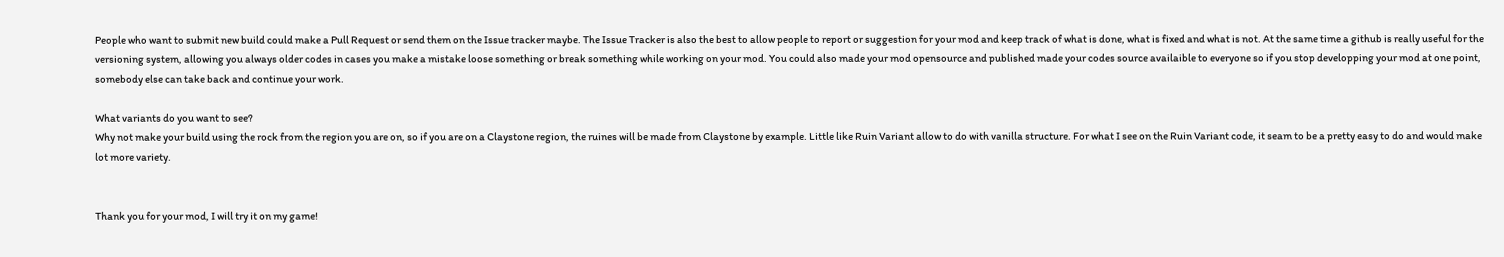People who want to submit new build could make a Pull Request or send them on the Issue tracker maybe. The Issue Tracker is also the best to allow people to report or suggestion for your mod and keep track of what is done, what is fixed and what is not. At the same time a github is really useful for the versioning system, allowing you always older codes in cases you make a mistake loose something or break something while working on your mod. You could also made your mod opensource and published made your codes source availaible to everyone so if you stop developping your mod at one point, somebody else can take back and continue your work.

What variants do you want to see?
Why not make your build using the rock from the region you are on, so if you are on a Claystone region, the ruines will be made from Claystone by example. Little like Ruin Variant allow to do with vanilla structure. For what I see on the Ruin Variant code, it seam to be a pretty easy to do and would make lot more variety.


Thank you for your mod, I will try it on my game!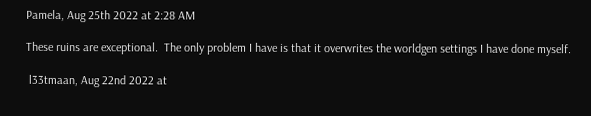Pamela, Aug 25th 2022 at 2:28 AM

These ruins are exceptional.  The only problem I have is that it overwrites the worldgen settings I have done myself.

 l33tmaan, Aug 22nd 2022 at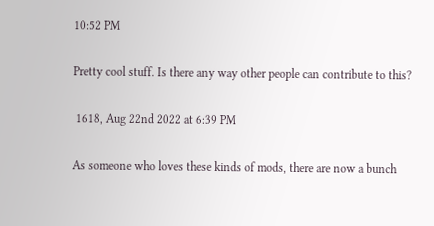10:52 PM

Pretty cool stuff. Is there any way other people can contribute to this?

 1618, Aug 22nd 2022 at 6:39 PM

As someone who loves these kinds of mods, there are now a bunch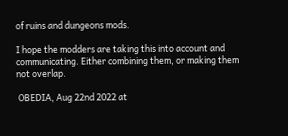of ruins and dungeons mods.

I hope the modders are taking this into account and communicating. Either combining them, or making them not overlap.

 OBEDIA, Aug 22nd 2022 at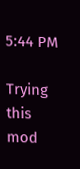5:44 PM

Trying this mod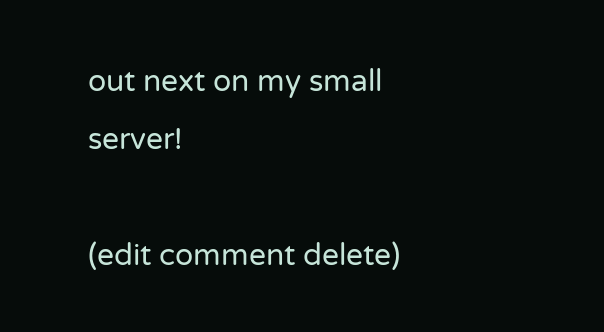out next on my small server!

(edit comment delete)